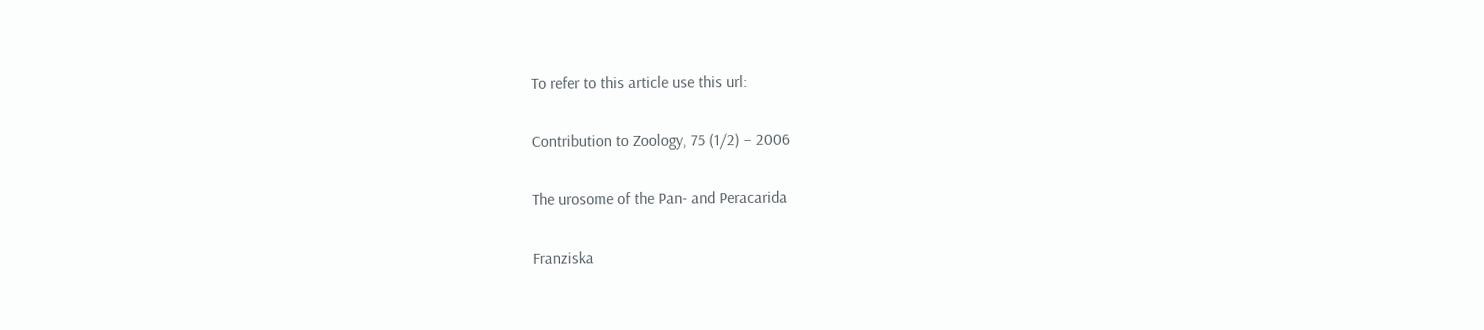To refer to this article use this url:

Contribution to Zoology, 75 (1/2) – 2006

The urosome of the Pan- and Peracarida

Franziska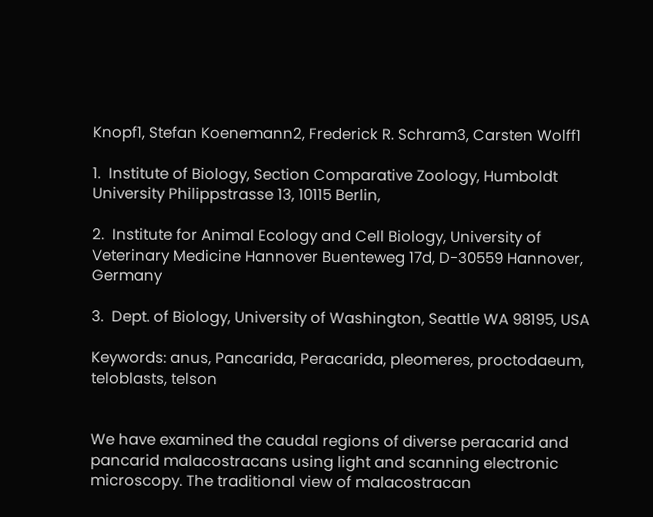Knopf1, Stefan Koenemann2, Frederick R. Schram3, Carsten Wolff1

1.  Institute of Biology, Section Comparative Zoology, Humboldt University Philippstrasse 13, 10115 Berlin,

2.  Institute for Animal Ecology and Cell Biology, University of Veterinary Medicine Hannover Buenteweg 17d, D-30559 Hannover, Germany

3.  Dept. of Biology, University of Washington, Seattle WA 98195, USA

Keywords: anus, Pancarida, Peracarida, pleomeres, proctodaeum, teloblasts, telson


We have examined the caudal regions of diverse peracarid and pancarid malacostracans using light and scanning electronic microscopy. The traditional view of malacostracan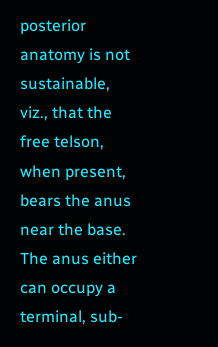posterior anatomy is not sustainable, viz., that the free telson, when present, bears the anus near the base. The anus either can occupy a terminal, sub-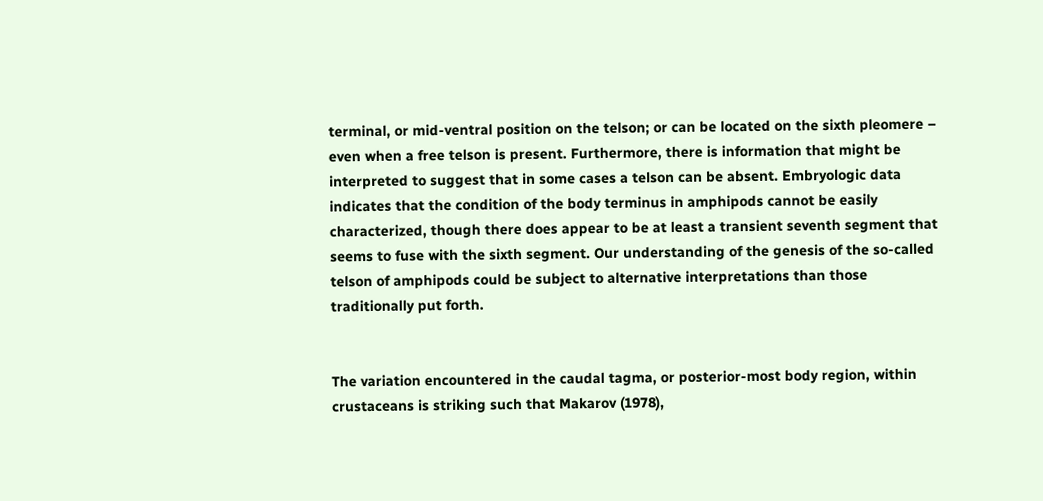terminal, or mid-ventral position on the telson; or can be located on the sixth pleomere – even when a free telson is present. Furthermore, there is information that might be interpreted to suggest that in some cases a telson can be absent. Embryologic data indicates that the condition of the body terminus in amphipods cannot be easily characterized, though there does appear to be at least a transient seventh segment that seems to fuse with the sixth segment. Our understanding of the genesis of the so-called telson of amphipods could be subject to alternative interpretations than those traditionally put forth.


The variation encountered in the caudal tagma, or posterior-most body region, within crustaceans is striking such that Makarov (1978),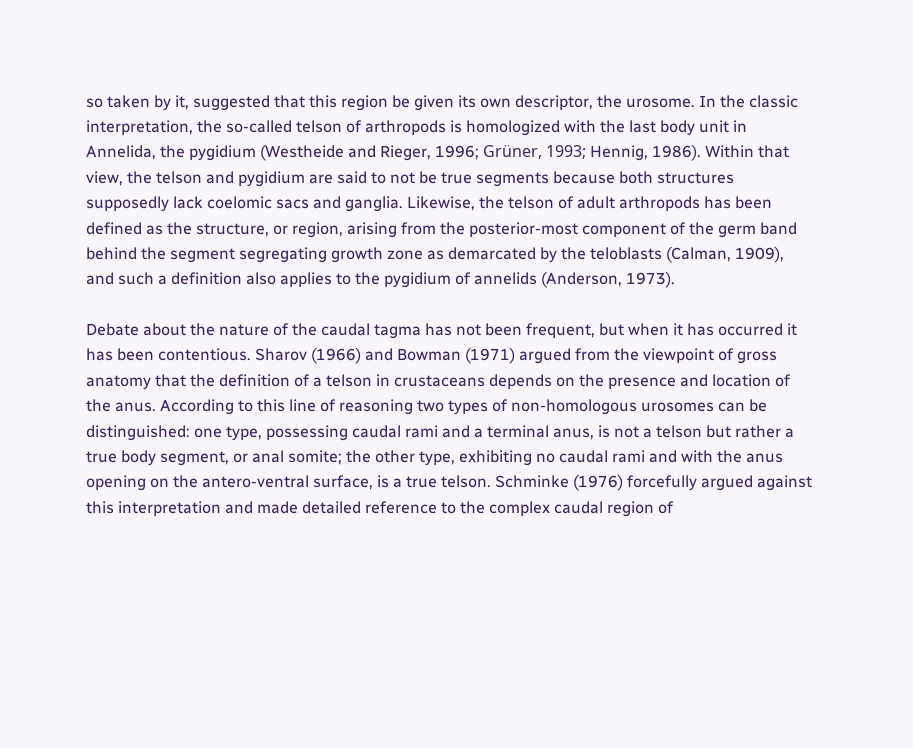so taken by it, suggested that this region be given its own descriptor, the urosome. In the classic interpretation, the so-called telson of arthropods is homologized with the last body unit in Annelida, the pygidium (Westheide and Rieger, 1996; Grüner, 1993; Hennig, 1986). Within that view, the telson and pygidium are said to not be true segments because both structures supposedly lack coelomic sacs and ganglia. Likewise, the telson of adult arthropods has been defined as the structure, or region, arising from the posterior-most component of the germ band behind the segment segregating growth zone as demarcated by the teloblasts (Calman, 1909), and such a definition also applies to the pygidium of annelids (Anderson, 1973).

Debate about the nature of the caudal tagma has not been frequent, but when it has occurred it has been contentious. Sharov (1966) and Bowman (1971) argued from the viewpoint of gross anatomy that the definition of a telson in crustaceans depends on the presence and location of the anus. According to this line of reasoning two types of non-homologous urosomes can be distinguished: one type, possessing caudal rami and a terminal anus, is not a telson but rather a true body segment, or anal somite; the other type, exhibiting no caudal rami and with the anus opening on the antero-ventral surface, is a true telson. Schminke (1976) forcefully argued against this interpretation and made detailed reference to the complex caudal region of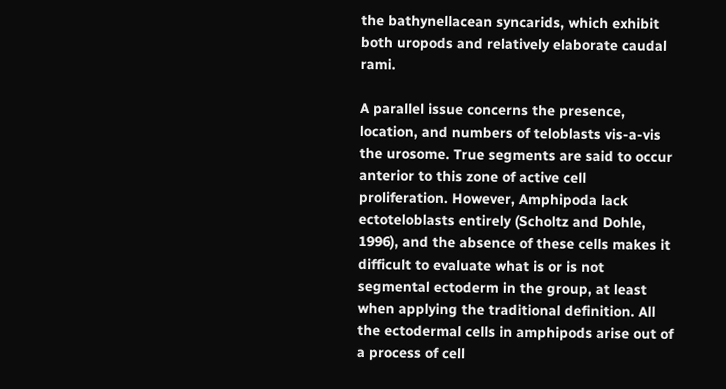the bathynellacean syncarids, which exhibit both uropods and relatively elaborate caudal rami.

A parallel issue concerns the presence, location, and numbers of teloblasts vis-a-vis the urosome. True segments are said to occur anterior to this zone of active cell proliferation. However, Amphipoda lack ectoteloblasts entirely (Scholtz and Dohle, 1996), and the absence of these cells makes it difficult to evaluate what is or is not segmental ectoderm in the group, at least when applying the traditional definition. All the ectodermal cells in amphipods arise out of a process of cell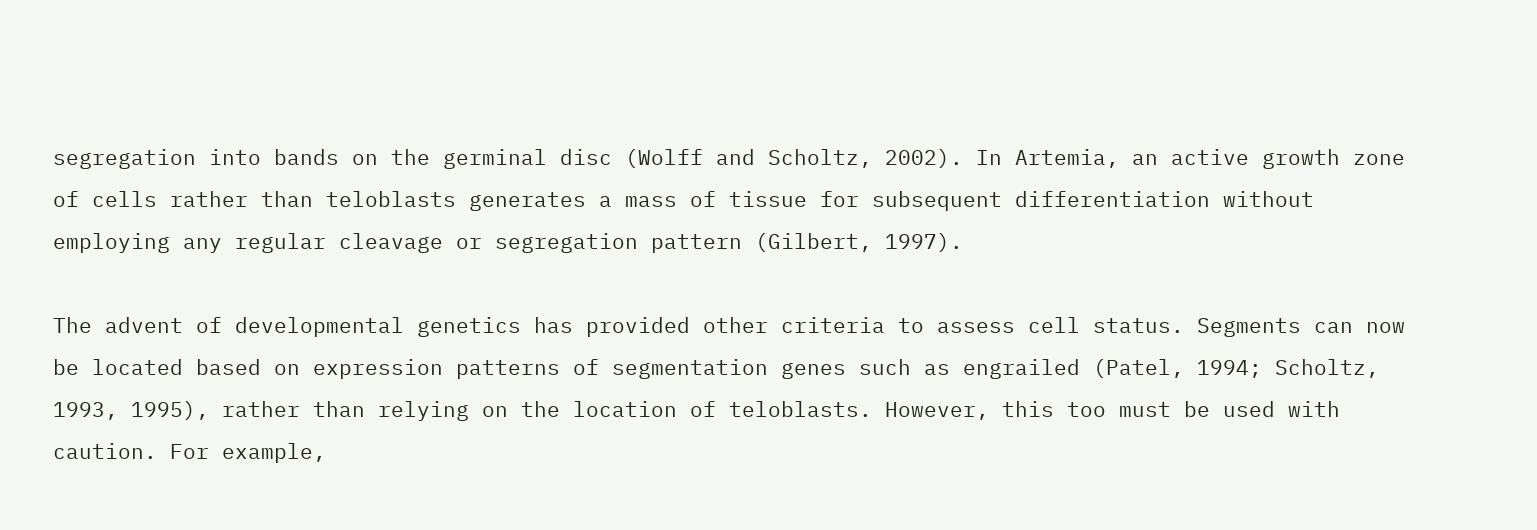segregation into bands on the germinal disc (Wolff and Scholtz, 2002). In Artemia, an active growth zone of cells rather than teloblasts generates a mass of tissue for subsequent differentiation without employing any regular cleavage or segregation pattern (Gilbert, 1997).

The advent of developmental genetics has provided other criteria to assess cell status. Segments can now be located based on expression patterns of segmentation genes such as engrailed (Patel, 1994; Scholtz, 1993, 1995), rather than relying on the location of teloblasts. However, this too must be used with caution. For example,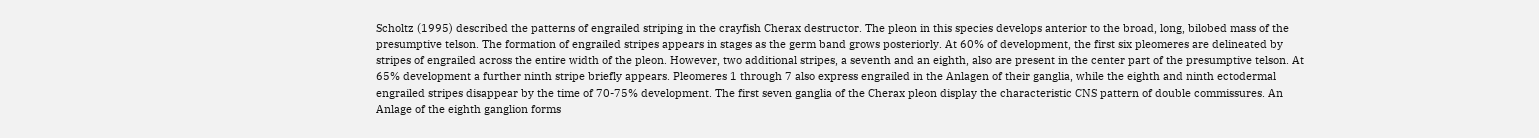Scholtz (1995) described the patterns of engrailed striping in the crayfish Cherax destructor. The pleon in this species develops anterior to the broad, long, bilobed mass of the presumptive telson. The formation of engrailed stripes appears in stages as the germ band grows posteriorly. At 60% of development, the first six pleomeres are delineated by stripes of engrailed across the entire width of the pleon. However, two additional stripes, a seventh and an eighth, also are present in the center part of the presumptive telson. At 65% development a further ninth stripe briefly appears. Pleomeres 1 through 7 also express engrailed in the Anlagen of their ganglia, while the eighth and ninth ectodermal engrailed stripes disappear by the time of 70-75% development. The first seven ganglia of the Cherax pleon display the characteristic CNS pattern of double commissures. An Anlage of the eighth ganglion forms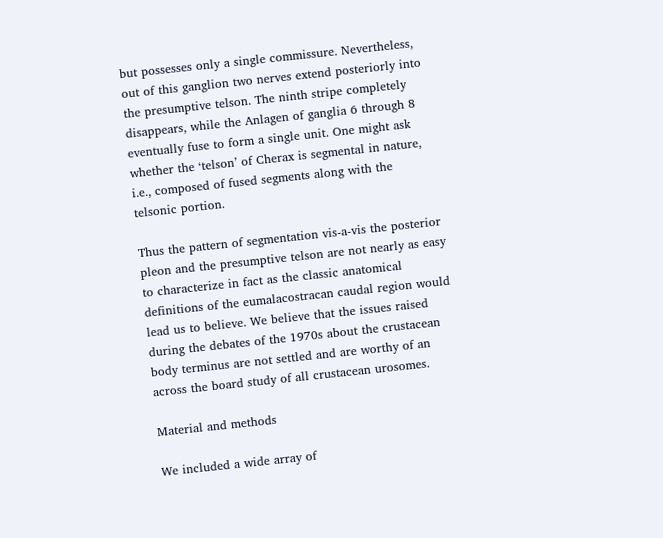but possesses only a single commissure. Nevertheless, out of this ganglion two nerves extend posteriorly into the presumptive telson. The ninth stripe completely disappears, while the Anlagen of ganglia 6 through 8 eventually fuse to form a single unit. One might ask whether the ‘telson’ of Cherax is segmental in nature, i.e., composed of fused segments along with the telsonic portion.

Thus the pattern of segmentation vis-a-vis the posterior pleon and the presumptive telson are not nearly as easy to characterize in fact as the classic anatomical definitions of the eumalacostracan caudal region would lead us to believe. We believe that the issues raised during the debates of the 1970s about the crustacean body terminus are not settled and are worthy of an across the board study of all crustacean urosomes.

Material and methods

We included a wide array of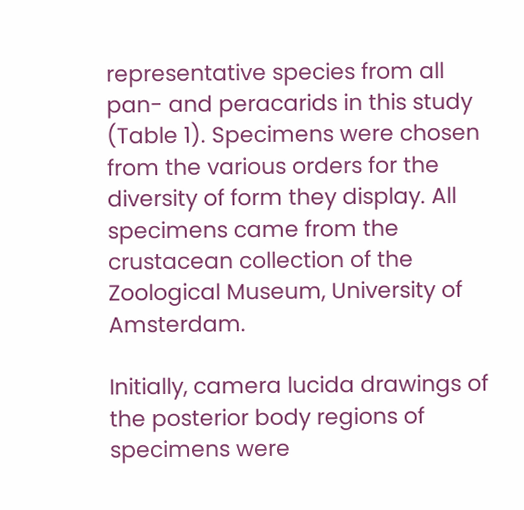representative species from all pan- and peracarids in this study (Table 1). Specimens were chosen from the various orders for the diversity of form they display. All specimens came from the crustacean collection of the Zoological Museum, University of Amsterdam.

Initially, camera lucida drawings of the posterior body regions of specimens were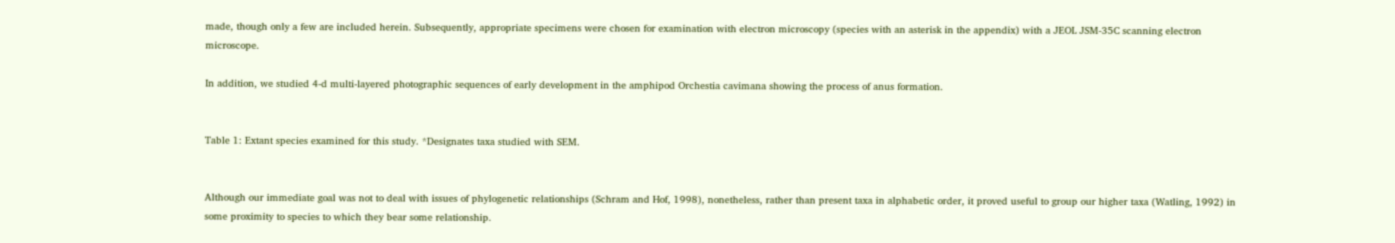made, though only a few are included herein. Subsequently, appropriate specimens were chosen for examination with electron microscopy (species with an asterisk in the appendix) with a JEOL JSM-35C scanning electron microscope.

In addition, we studied 4-d multi-layered photographic sequences of early development in the amphipod Orchestia cavimana showing the process of anus formation.


Table 1: Extant species examined for this study. *Designates taxa studied with SEM.


Although our immediate goal was not to deal with issues of phylogenetic relationships (Schram and Hof, 1998), nonetheless, rather than present taxa in alphabetic order, it proved useful to group our higher taxa (Watling, 1992) in some proximity to species to which they bear some relationship.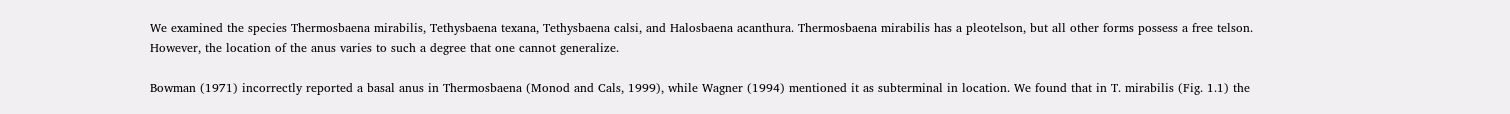We examined the species Thermosbaena mirabilis, Tethysbaena texana, Tethysbaena calsi, and Halosbaena acanthura. Thermosbaena mirabilis has a pleotelson, but all other forms possess a free telson. However, the location of the anus varies to such a degree that one cannot generalize.

Bowman (1971) incorrectly reported a basal anus in Thermosbaena (Monod and Cals, 1999), while Wagner (1994) mentioned it as subterminal in location. We found that in T. mirabilis (Fig. 1.1) the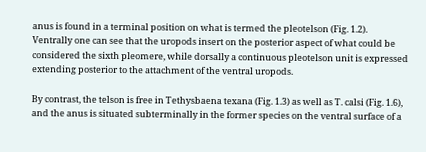anus is found in a terminal position on what is termed the pleotelson (Fig. 1.2). Ventrally one can see that the uropods insert on the posterior aspect of what could be considered the sixth pleomere, while dorsally a continuous pleotelson unit is expressed extending posterior to the attachment of the ventral uropods.

By contrast, the telson is free in Tethysbaena texana (Fig. 1.3) as well as T. calsi (Fig. 1.6), and the anus is situated subterminally in the former species on the ventral surface of a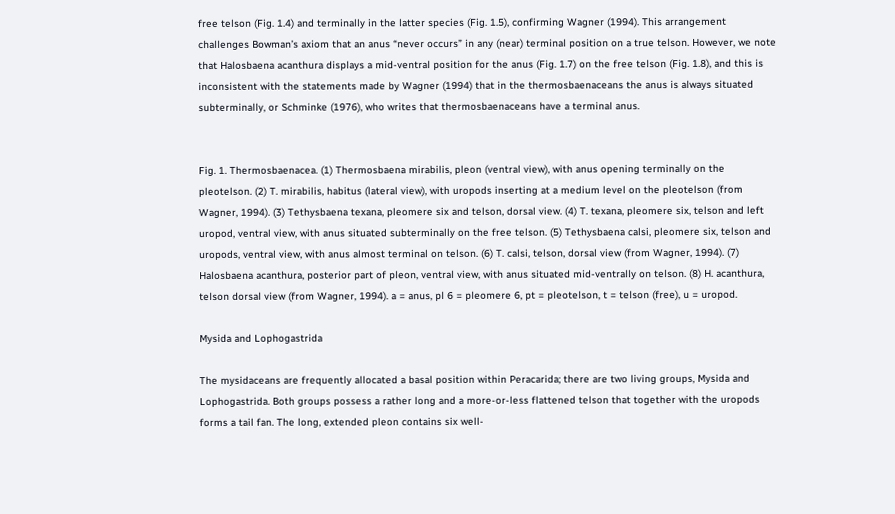free telson (Fig. 1.4) and terminally in the latter species (Fig. 1.5), confirming Wagner (1994). This arrangement challenges Bowman’s axiom that an anus “never occurs” in any (near) terminal position on a true telson. However, we note that Halosbaena acanthura displays a mid-ventral position for the anus (Fig. 1.7) on the free telson (Fig. 1.8), and this is inconsistent with the statements made by Wagner (1994) that in the thermosbaenaceans the anus is always situated subterminally, or Schminke (1976), who writes that thermosbaenaceans have a terminal anus.


Fig. 1. Thermosbaenacea. (1) Thermosbaena mirabilis, pleon (ventral view), with anus opening terminally on the pleotelson. (2) T. mirabilis, habitus (lateral view), with uropods inserting at a medium level on the pleotelson (from Wagner, 1994). (3) Tethysbaena texana, pleomere six and telson, dorsal view. (4) T. texana, pleomere six, telson and left uropod, ventral view, with anus situated subterminally on the free telson. (5) Tethysbaena calsi, pleomere six, telson and uropods, ventral view, with anus almost terminal on telson. (6) T. calsi, telson, dorsal view (from Wagner, 1994). (7) Halosbaena acanthura, posterior part of pleon, ventral view, with anus situated mid-ventrally on telson. (8) H. acanthura, telson dorsal view (from Wagner, 1994). a = anus, pl 6 = pleomere 6, pt = pleotelson, t = telson (free), u = uropod.

Mysida and Lophogastrida

The mysidaceans are frequently allocated a basal position within Peracarida; there are two living groups, Mysida and Lophogastrida. Both groups possess a rather long and a more-or-less flattened telson that together with the uropods forms a tail fan. The long, extended pleon contains six well-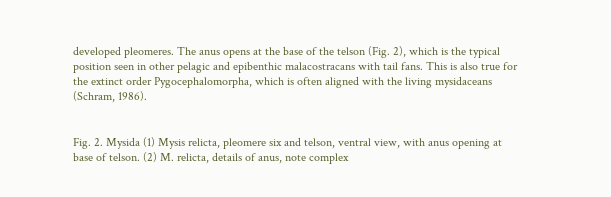developed pleomeres. The anus opens at the base of the telson (Fig. 2), which is the typical position seen in other pelagic and epibenthic malacostracans with tail fans. This is also true for the extinct order Pygocephalomorpha, which is often aligned with the living mysidaceans (Schram, 1986).


Fig. 2. Mysida (1) Mysis relicta, pleomere six and telson, ventral view, with anus opening at base of telson. (2) M. relicta, details of anus, note complex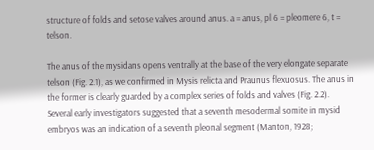structure of folds and setose valves around anus. a = anus, pl 6 = pleomere 6, t = telson.

The anus of the mysidans opens ventrally at the base of the very elongate separate telson (Fig. 2.1), as we confirmed in Mysis relicta and Praunus flexuosus. The anus in the former is clearly guarded by a complex series of folds and valves (Fig. 2.2). Several early investigators suggested that a seventh mesodermal somite in mysid embryos was an indication of a seventh pleonal segment (Manton, 1928;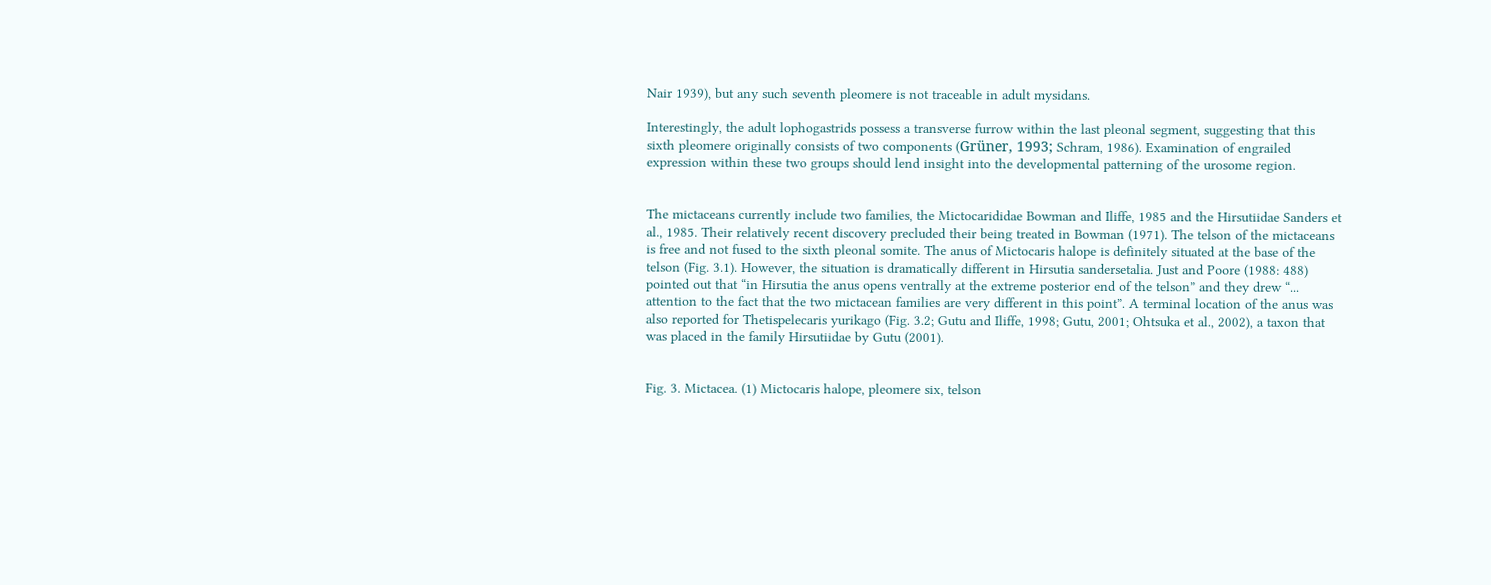Nair 1939), but any such seventh pleomere is not traceable in adult mysidans.

Interestingly, the adult lophogastrids possess a transverse furrow within the last pleonal segment, suggesting that this sixth pleomere originally consists of two components (Grüner, 1993; Schram, 1986). Examination of engrailed expression within these two groups should lend insight into the developmental patterning of the urosome region.


The mictaceans currently include two families, the Mictocarididae Bowman and Iliffe, 1985 and the Hirsutiidae Sanders et al., 1985. Their relatively recent discovery precluded their being treated in Bowman (1971). The telson of the mictaceans is free and not fused to the sixth pleonal somite. The anus of Mictocaris halope is definitely situated at the base of the telson (Fig. 3.1). However, the situation is dramatically different in Hirsutia sandersetalia. Just and Poore (1988: 488) pointed out that “in Hirsutia the anus opens ventrally at the extreme posterior end of the telson” and they drew “... attention to the fact that the two mictacean families are very different in this point”. A terminal location of the anus was also reported for Thetispelecaris yurikago (Fig. 3.2; Gutu and Iliffe, 1998; Gutu, 2001; Ohtsuka et al., 2002), a taxon that was placed in the family Hirsutiidae by Gutu (2001).


Fig. 3. Mictacea. (1) Mictocaris halope, pleomere six, telson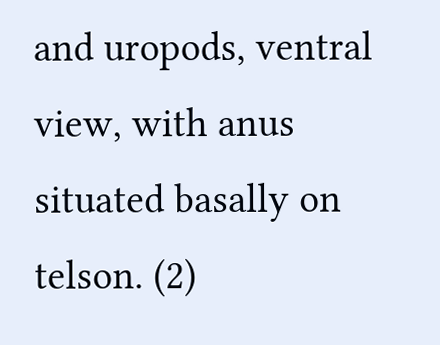and uropods, ventral view, with anus situated basally on telson. (2)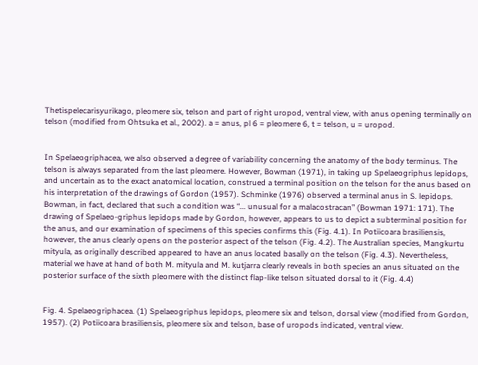Thetispelecarisyurikago, pleomere six, telson and part of right uropod, ventral view, with anus opening terminally on telson (modified from Ohtsuka et al., 2002). a = anus, pl 6 = pleomere 6, t = telson, u = uropod.


In Spelaeogriphacea, we also observed a degree of variability concerning the anatomy of the body terminus. The telson is always separated from the last pleomere. However, Bowman (1971), in taking up Spelaeogriphus lepidops, and uncertain as to the exact anatomical location, construed a terminal position on the telson for the anus based on his interpretation of the drawings of Gordon (1957). Schminke (1976) observed a terminal anus in S. lepidops. Bowman, in fact, declared that such a condition was “... unusual for a malacostracan” (Bowman 1971: 171). The drawing of Spelaeo-griphus lepidops made by Gordon, however, appears to us to depict a subterminal position for the anus, and our examination of specimens of this species confirms this (Fig. 4.1). In Potiicoara brasiliensis, however, the anus clearly opens on the posterior aspect of the telson (Fig. 4.2). The Australian species, Mangkurtu mityula, as originally described appeared to have an anus located basally on the telson (Fig. 4.3). Nevertheless, material we have at hand of both M. mityula and M. kutjarra clearly reveals in both species an anus situated on the posterior surface of the sixth pleomere with the distinct flap-like telson situated dorsal to it (Fig. 4.4)


Fig. 4. Spelaeogriphacea. (1) Spelaeogriphus lepidops, pleomere six and telson, dorsal view (modified from Gordon, 1957). (2) Potiicoara brasiliensis, pleomere six and telson, base of uropods indicated, ventral view.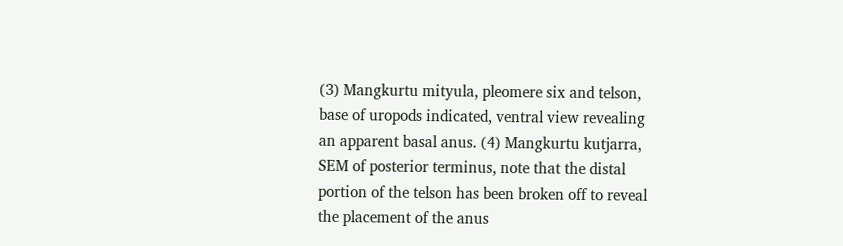(3) Mangkurtu mityula, pleomere six and telson, base of uropods indicated, ventral view revealing an apparent basal anus. (4) Mangkurtu kutjarra, SEM of posterior terminus, note that the distal portion of the telson has been broken off to reveal the placement of the anus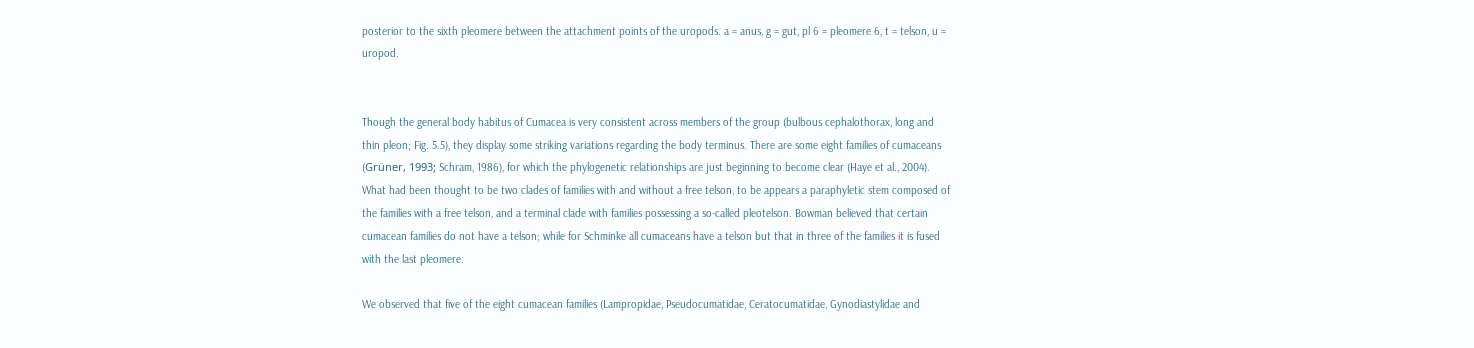posterior to the sixth pleomere between the attachment points of the uropods. a = anus, g = gut, pl 6 = pleomere 6, t = telson, u = uropod.


Though the general body habitus of Cumacea is very consistent across members of the group (bulbous cephalothorax, long and thin pleon; Fig. 5.5), they display some striking variations regarding the body terminus. There are some eight families of cumaceans (Grüner, 1993; Schram, 1986), for which the phylogenetic relationships are just beginning to become clear (Haye et al., 2004). What had been thought to be two clades of families with and without a free telson, to be appears a paraphyletic stem composed of the families with a free telson, and a terminal clade with families possessing a so-called pleotelson. Bowman believed that certain cumacean families do not have a telson; while for Schminke all cumaceans have a telson but that in three of the families it is fused with the last pleomere.

We observed that five of the eight cumacean families (Lampropidae, Pseudocumatidae, Ceratocumatidae, Gynodiastylidae and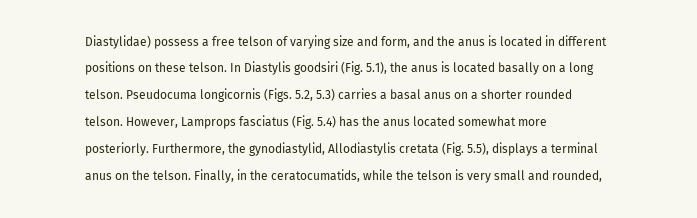Diastylidae) possess a free telson of varying size and form, and the anus is located in different positions on these telson. In Diastylis goodsiri (Fig. 5.1), the anus is located basally on a long telson. Pseudocuma longicornis (Figs. 5.2, 5.3) carries a basal anus on a shorter rounded telson. However, Lamprops fasciatus (Fig. 5.4) has the anus located somewhat more posteriorly. Furthermore, the gynodiastylid, Allodiastylis cretata (Fig. 5.5), displays a terminal anus on the telson. Finally, in the ceratocumatids, while the telson is very small and rounded,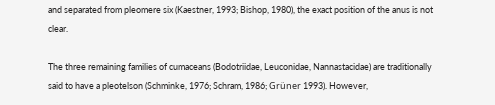and separated from pleomere six (Kaestner, 1993; Bishop, 1980), the exact position of the anus is not clear.

The three remaining families of cumaceans (Bodotriidae, Leuconidae, Nannastacidae) are traditionally said to have a pleotelson (Schminke, 1976; Schram, 1986; Grüner 1993). However,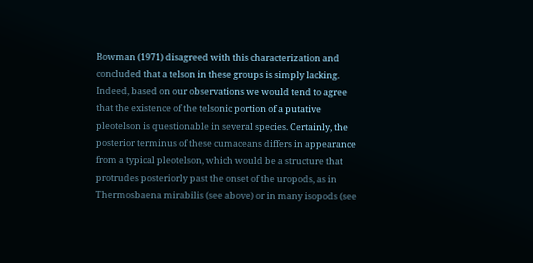Bowman (1971) disagreed with this characterization and concluded that a telson in these groups is simply lacking. Indeed, based on our observations we would tend to agree that the existence of the telsonic portion of a putative pleotelson is questionable in several species. Certainly, the posterior terminus of these cumaceans differs in appearance from a typical pleotelson, which would be a structure that protrudes posteriorly past the onset of the uropods, as in Thermosbaena mirabilis (see above) or in many isopods (see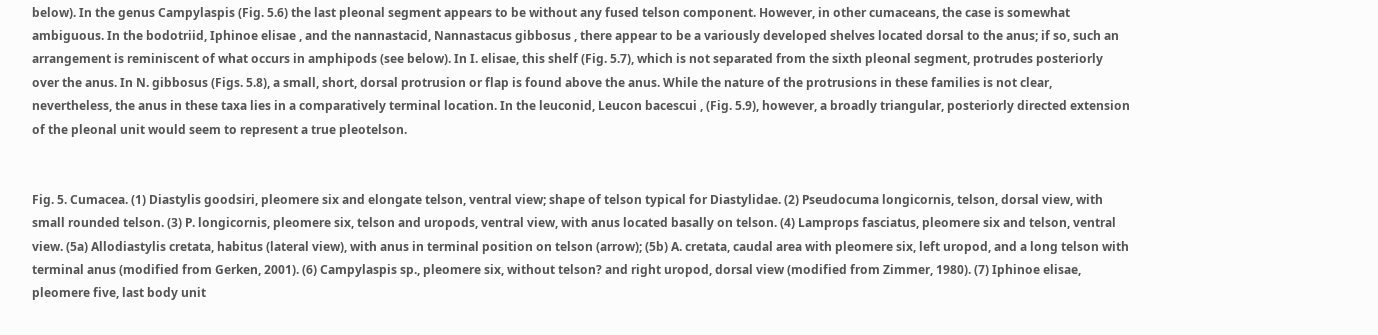below). In the genus Campylaspis (Fig. 5.6) the last pleonal segment appears to be without any fused telson component. However, in other cumaceans, the case is somewhat ambiguous. In the bodotriid, Iphinoe elisae , and the nannastacid, Nannastacus gibbosus , there appear to be a variously developed shelves located dorsal to the anus; if so, such an arrangement is reminiscent of what occurs in amphipods (see below). In I. elisae, this shelf (Fig. 5.7), which is not separated from the sixth pleonal segment, protrudes posteriorly over the anus. In N. gibbosus (Figs. 5.8), a small, short, dorsal protrusion or flap is found above the anus. While the nature of the protrusions in these families is not clear, nevertheless, the anus in these taxa lies in a comparatively terminal location. In the leuconid, Leucon bacescui , (Fig. 5.9), however, a broadly triangular, posteriorly directed extension of the pleonal unit would seem to represent a true pleotelson.


Fig. 5. Cumacea. (1) Diastylis goodsiri, pleomere six and elongate telson, ventral view; shape of telson typical for Diastylidae. (2) Pseudocuma longicornis, telson, dorsal view, with small rounded telson. (3) P. longicornis, pleomere six, telson and uropods, ventral view, with anus located basally on telson. (4) Lamprops fasciatus, pleomere six and telson, ventral view. (5a) Allodiastylis cretata, habitus (lateral view), with anus in terminal position on telson (arrow); (5b) A. cretata, caudal area with pleomere six, left uropod, and a long telson with terminal anus (modified from Gerken, 2001). (6) Campylaspis sp., pleomere six, without telson? and right uropod, dorsal view (modified from Zimmer, 1980). (7) Iphinoe elisae, pleomere five, last body unit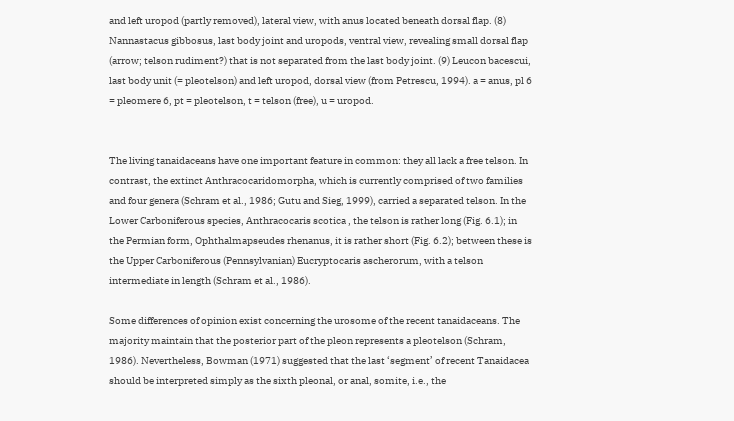and left uropod (partly removed), lateral view, with anus located beneath dorsal flap. (8) Nannastacus gibbosus, last body joint and uropods, ventral view, revealing small dorsal flap (arrow; telson rudiment?) that is not separated from the last body joint. (9) Leucon bacescui, last body unit (= pleotelson) and left uropod, dorsal view (from Petrescu, 1994). a = anus, pl 6 = pleomere 6, pt = pleotelson, t = telson (free), u = uropod.


The living tanaidaceans have one important feature in common: they all lack a free telson. In contrast, the extinct Anthracocaridomorpha, which is currently comprised of two families and four genera (Schram et al., 1986; Gutu and Sieg, 1999), carried a separated telson. In the Lower Carboniferous species, Anthracocaris scotica , the telson is rather long (Fig. 6.1); in the Permian form, Ophthalmapseudes rhenanus, it is rather short (Fig. 6.2); between these is the Upper Carboniferous (Pennsylvanian) Eucryptocaris ascherorum, with a telson intermediate in length (Schram et al., 1986).

Some differences of opinion exist concerning the urosome of the recent tanaidaceans. The majority maintain that the posterior part of the pleon represents a pleotelson (Schram, 1986). Nevertheless, Bowman (1971) suggested that the last ‘segment’ of recent Tanaidacea should be interpreted simply as the sixth pleonal, or anal, somite, i.e., the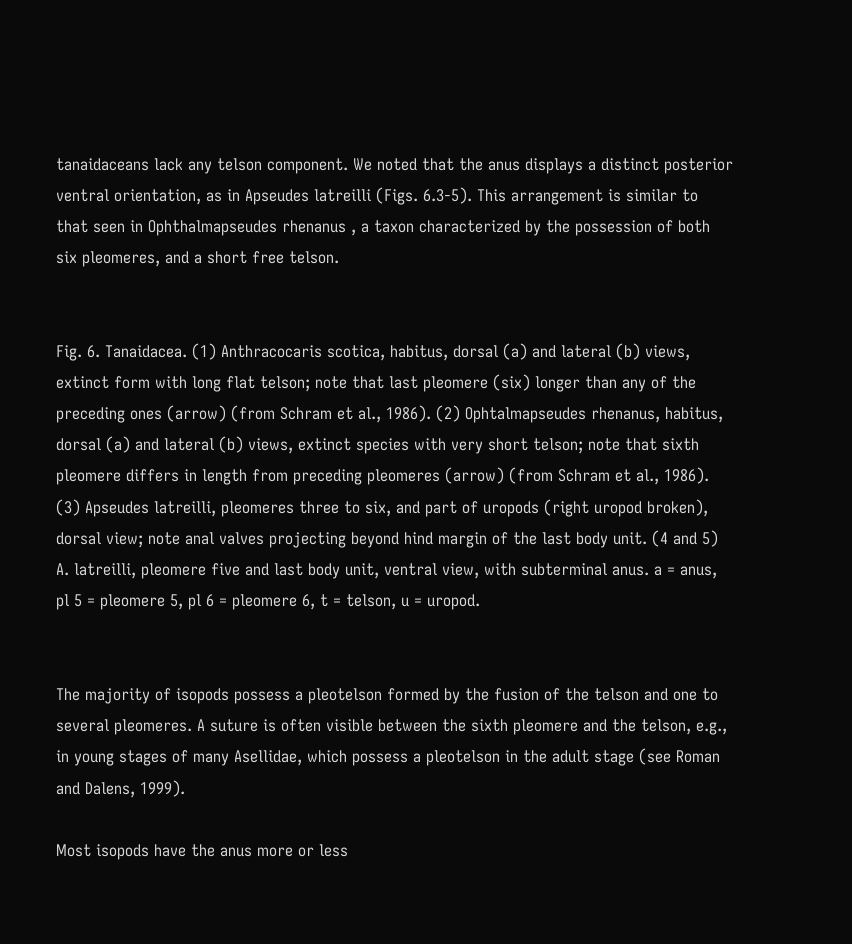tanaidaceans lack any telson component. We noted that the anus displays a distinct posterior ventral orientation, as in Apseudes latreilli (Figs. 6.3-5). This arrangement is similar to that seen in Ophthalmapseudes rhenanus , a taxon characterized by the possession of both six pleomeres, and a short free telson.


Fig. 6. Tanaidacea. (1) Anthracocaris scotica, habitus, dorsal (a) and lateral (b) views, extinct form with long flat telson; note that last pleomere (six) longer than any of the preceding ones (arrow) (from Schram et al., 1986). (2) Ophtalmapseudes rhenanus, habitus, dorsal (a) and lateral (b) views, extinct species with very short telson; note that sixth pleomere differs in length from preceding pleomeres (arrow) (from Schram et al., 1986). (3) Apseudes latreilli, pleomeres three to six, and part of uropods (right uropod broken), dorsal view; note anal valves projecting beyond hind margin of the last body unit. (4 and 5) A. latreilli, pleomere five and last body unit, ventral view, with subterminal anus. a = anus, pl 5 = pleomere 5, pl 6 = pleomere 6, t = telson, u = uropod.


The majority of isopods possess a pleotelson formed by the fusion of the telson and one to several pleomeres. A suture is often visible between the sixth pleomere and the telson, e.g., in young stages of many Asellidae, which possess a pleotelson in the adult stage (see Roman and Dalens, 1999).

Most isopods have the anus more or less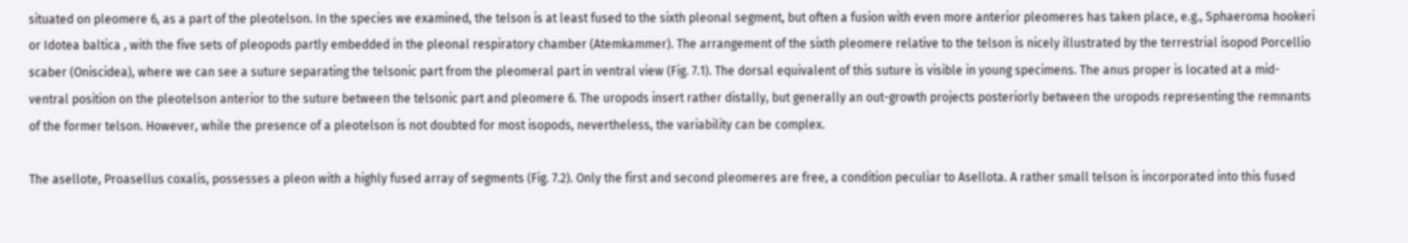situated on pleomere 6, as a part of the pleotelson. In the species we examined, the telson is at least fused to the sixth pleonal segment, but often a fusion with even more anterior pleomeres has taken place, e.g., Sphaeroma hookeri or Idotea baltica , with the five sets of pleopods partly embedded in the pleonal respiratory chamber (Atemkammer). The arrangement of the sixth pleomere relative to the telson is nicely illustrated by the terrestrial isopod Porcellio scaber (Oniscidea), where we can see a suture separating the telsonic part from the pleomeral part in ventral view (Fig. 7.1). The dorsal equivalent of this suture is visible in young specimens. The anus proper is located at a mid-ventral position on the pleotelson anterior to the suture between the telsonic part and pleomere 6. The uropods insert rather distally, but generally an out-growth projects posteriorly between the uropods representing the remnants of the former telson. However, while the presence of a pleotelson is not doubted for most isopods, nevertheless, the variability can be complex.

The asellote, Proasellus coxalis, possesses a pleon with a highly fused array of segments (Fig. 7.2). Only the first and second pleomeres are free, a condition peculiar to Asellota. A rather small telson is incorporated into this fused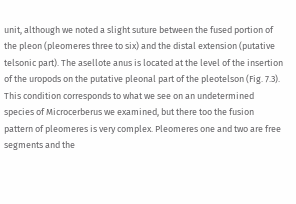unit, although we noted a slight suture between the fused portion of the pleon (pleomeres three to six) and the distal extension (putative telsonic part). The asellote anus is located at the level of the insertion of the uropods on the putative pleonal part of the pleotelson (Fig. 7.3). This condition corresponds to what we see on an undetermined species of Microcerberus we examined, but there too the fusion pattern of pleomeres is very complex. Pleomeres one and two are free segments and the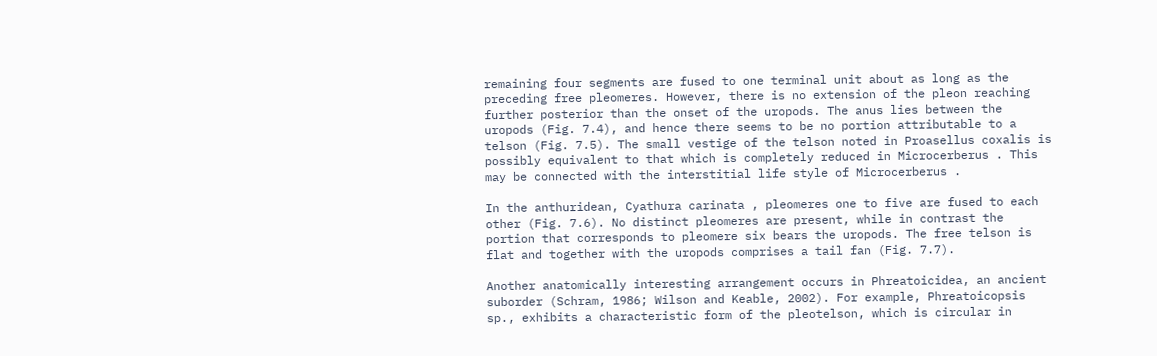remaining four segments are fused to one terminal unit about as long as the preceding free pleomeres. However, there is no extension of the pleon reaching further posterior than the onset of the uropods. The anus lies between the uropods (Fig. 7.4), and hence there seems to be no portion attributable to a telson (Fig. 7.5). The small vestige of the telson noted in Proasellus coxalis is possibly equivalent to that which is completely reduced in Microcerberus . This may be connected with the interstitial life style of Microcerberus .

In the anthuridean, Cyathura carinata , pleomeres one to five are fused to each other (Fig. 7.6). No distinct pleomeres are present, while in contrast the portion that corresponds to pleomere six bears the uropods. The free telson is flat and together with the uropods comprises a tail fan (Fig. 7.7).

Another anatomically interesting arrangement occurs in Phreatoicidea, an ancient suborder (Schram, 1986; Wilson and Keable, 2002). For example, Phreatoicopsis sp., exhibits a characteristic form of the pleotelson, which is circular in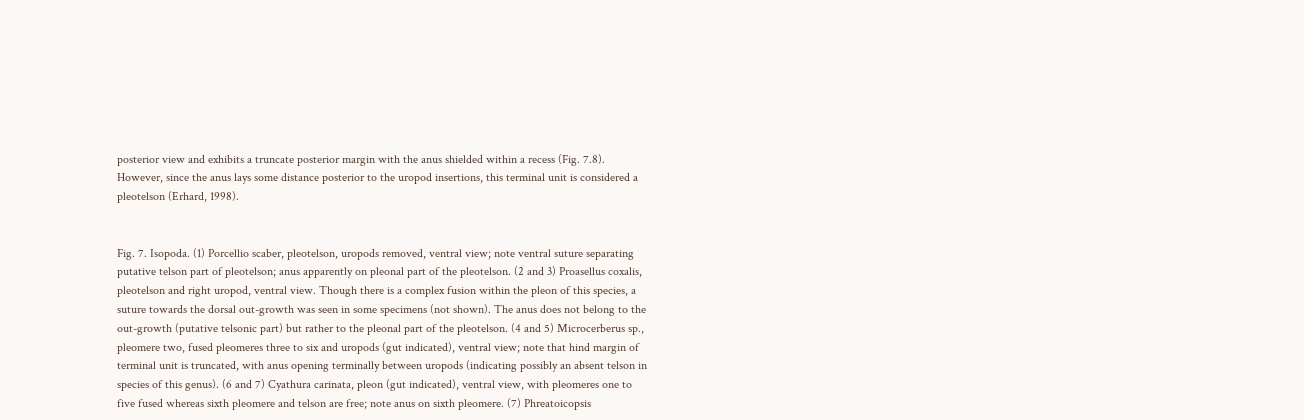posterior view and exhibits a truncate posterior margin with the anus shielded within a recess (Fig. 7.8). However, since the anus lays some distance posterior to the uropod insertions, this terminal unit is considered a pleotelson (Erhard, 1998).


Fig. 7. Isopoda. (1) Porcellio scaber, pleotelson, uropods removed, ventral view; note ventral suture separating putative telson part of pleotelson; anus apparently on pleonal part of the pleotelson. (2 and 3) Proasellus coxalis, pleotelson and right uropod, ventral view. Though there is a complex fusion within the pleon of this species, a suture towards the dorsal out-growth was seen in some specimens (not shown). The anus does not belong to the out-growth (putative telsonic part) but rather to the pleonal part of the pleotelson. (4 and 5) Microcerberus sp., pleomere two, fused pleomeres three to six and uropods (gut indicated), ventral view; note that hind margin of terminal unit is truncated, with anus opening terminally between uropods (indicating possibly an absent telson in species of this genus). (6 and 7) Cyathura carinata, pleon (gut indicated), ventral view, with pleomeres one to five fused whereas sixth pleomere and telson are free; note anus on sixth pleomere. (7) Phreatoicopsis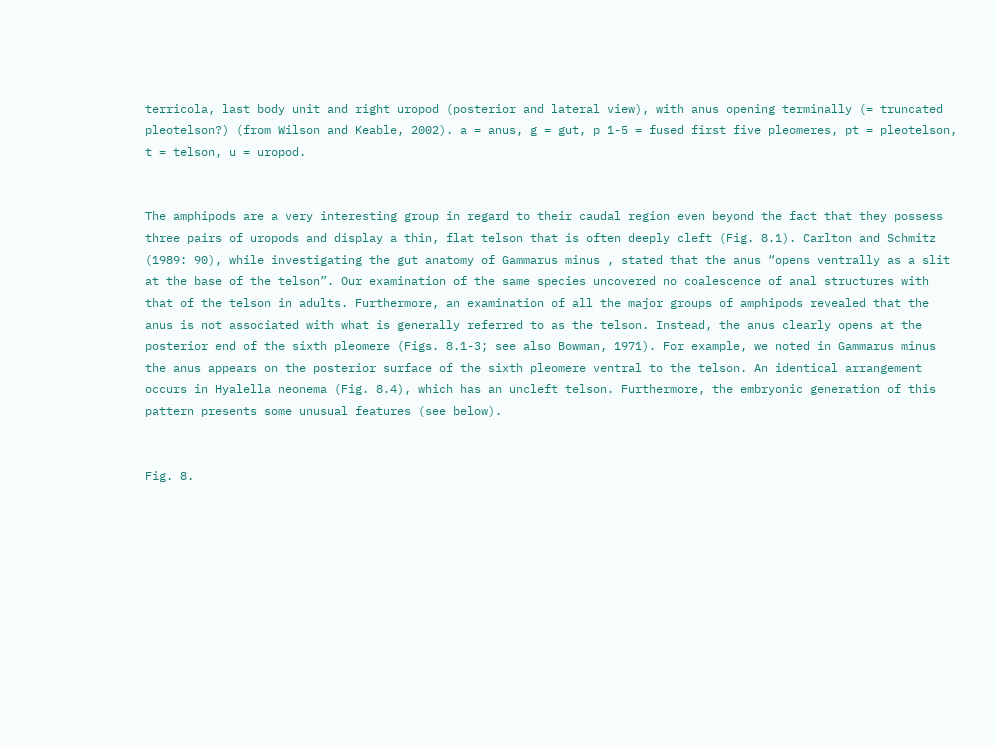terricola, last body unit and right uropod (posterior and lateral view), with anus opening terminally (= truncated pleotelson?) (from Wilson and Keable, 2002). a = anus, g = gut, p 1-5 = fused first five pleomeres, pt = pleotelson, t = telson, u = uropod.


The amphipods are a very interesting group in regard to their caudal region even beyond the fact that they possess three pairs of uropods and display a thin, flat telson that is often deeply cleft (Fig. 8.1). Carlton and Schmitz (1989: 90), while investigating the gut anatomy of Gammarus minus , stated that the anus “opens ventrally as a slit at the base of the telson”. Our examination of the same species uncovered no coalescence of anal structures with that of the telson in adults. Furthermore, an examination of all the major groups of amphipods revealed that the anus is not associated with what is generally referred to as the telson. Instead, the anus clearly opens at the posterior end of the sixth pleomere (Figs. 8.1-3; see also Bowman, 1971). For example, we noted in Gammarus minus the anus appears on the posterior surface of the sixth pleomere ventral to the telson. An identical arrangement occurs in Hyalella neonema (Fig. 8.4), which has an uncleft telson. Furthermore, the embryonic generation of this pattern presents some unusual features (see below).


Fig. 8.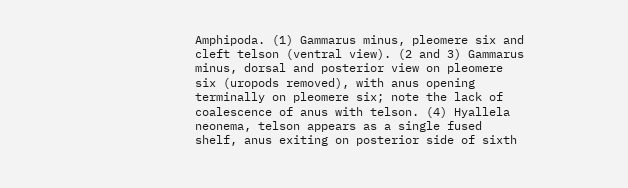Amphipoda. (1) Gammarus minus, pleomere six and cleft telson (ventral view). (2 and 3) Gammarus minus, dorsal and posterior view on pleomere six (uropods removed), with anus opening terminally on pleomere six; note the lack of coalescence of anus with telson. (4) Hyallela neonema, telson appears as a single fused shelf, anus exiting on posterior side of sixth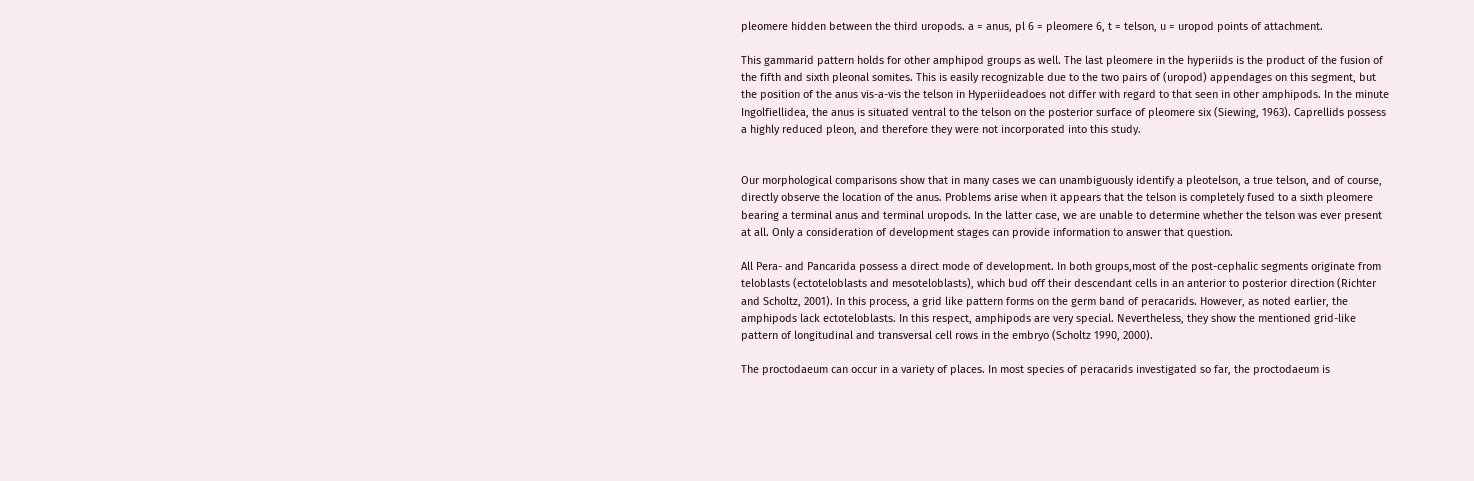pleomere hidden between the third uropods. a = anus, pl 6 = pleomere 6, t = telson, u = uropod points of attachment.

This gammarid pattern holds for other amphipod groups as well. The last pleomere in the hyperiids is the product of the fusion of the fifth and sixth pleonal somites. This is easily recognizable due to the two pairs of (uropod) appendages on this segment, but the position of the anus vis-a-vis the telson in Hyperiideadoes not differ with regard to that seen in other amphipods. In the minute Ingolfiellidea, the anus is situated ventral to the telson on the posterior surface of pleomere six (Siewing, 1963). Caprellids possess a highly reduced pleon, and therefore they were not incorporated into this study.


Our morphological comparisons show that in many cases we can unambiguously identify a pleotelson, a true telson, and of course, directly observe the location of the anus. Problems arise when it appears that the telson is completely fused to a sixth pleomere bearing a terminal anus and terminal uropods. In the latter case, we are unable to determine whether the telson was ever present at all. Only a consideration of development stages can provide information to answer that question.

All Pera- and Pancarida possess a direct mode of development. In both groups,most of the post-cephalic segments originate from teloblasts (ectoteloblasts and mesoteloblasts), which bud off their descendant cells in an anterior to posterior direction (Richter and Scholtz, 2001). In this process, a grid like pattern forms on the germ band of peracarids. However, as noted earlier, the amphipods lack ectoteloblasts. In this respect, amphipods are very special. Nevertheless, they show the mentioned grid-like pattern of longitudinal and transversal cell rows in the embryo (Scholtz 1990, 2000).

The proctodaeum can occur in a variety of places. In most species of peracarids investigated so far, the proctodaeum is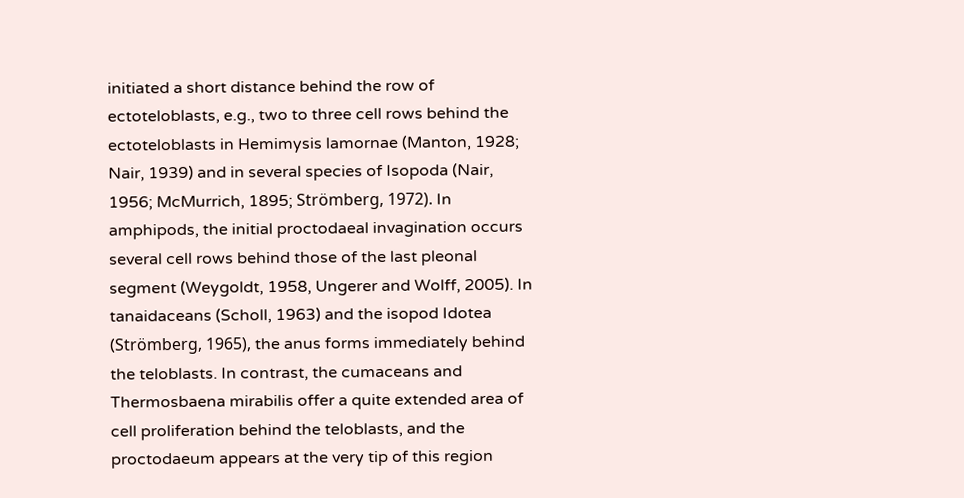initiated a short distance behind the row of ectoteloblasts, e.g., two to three cell rows behind the ectoteloblasts in Hemimysis lamornae (Manton, 1928; Nair, 1939) and in several species of Isopoda (Nair, 1956; McMurrich, 1895; Strömberg, 1972). In amphipods, the initial proctodaeal invagination occurs several cell rows behind those of the last pleonal segment (Weygoldt, 1958, Ungerer and Wolff, 2005). In tanaidaceans (Scholl, 1963) and the isopod Idotea (Strömberg, 1965), the anus forms immediately behind the teloblasts. In contrast, the cumaceans and Thermosbaena mirabilis offer a quite extended area of cell proliferation behind the teloblasts, and the proctodaeum appears at the very tip of this region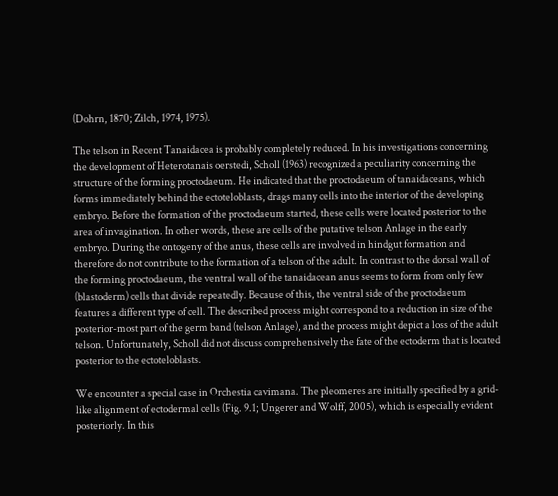(Dohrn, 1870; Zilch, 1974, 1975).

The telson in Recent Tanaidacea is probably completely reduced. In his investigations concerning the development of Heterotanais oerstedi, Scholl (1963) recognized a peculiarity concerning the structure of the forming proctodaeum. He indicated that the proctodaeum of tanaidaceans, which forms immediately behind the ectoteloblasts, drags many cells into the interior of the developing embryo. Before the formation of the proctodaeum started, these cells were located posterior to the area of invagination. In other words, these are cells of the putative telson Anlage in the early embryo. During the ontogeny of the anus, these cells are involved in hindgut formation and therefore do not contribute to the formation of a telson of the adult. In contrast to the dorsal wall of the forming proctodaeum, the ventral wall of the tanaidacean anus seems to form from only few (blastoderm) cells that divide repeatedly. Because of this, the ventral side of the proctodaeum features a different type of cell. The described process might correspond to a reduction in size of the posterior-most part of the germ band (telson Anlage), and the process might depict a loss of the adult telson. Unfortunately, Scholl did not discuss comprehensively the fate of the ectoderm that is located posterior to the ectoteloblasts.

We encounter a special case in Orchestia cavimana. The pleomeres are initially specified by a grid-like alignment of ectodermal cells (Fig. 9.1; Ungerer and Wolff, 2005), which is especially evident posteriorly. In this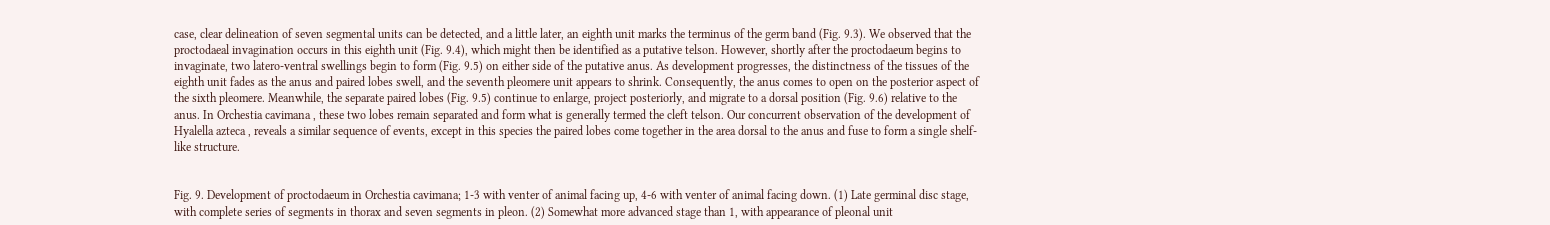case, clear delineation of seven segmental units can be detected, and a little later, an eighth unit marks the terminus of the germ band (Fig. 9.3). We observed that the proctodaeal invagination occurs in this eighth unit (Fig. 9.4), which might then be identified as a putative telson. However, shortly after the proctodaeum begins to invaginate, two latero-ventral swellings begin to form (Fig. 9.5) on either side of the putative anus. As development progresses, the distinctness of the tissues of the eighth unit fades as the anus and paired lobes swell, and the seventh pleomere unit appears to shrink. Consequently, the anus comes to open on the posterior aspect of the sixth pleomere. Meanwhile, the separate paired lobes (Fig. 9.5) continue to enlarge, project posteriorly, and migrate to a dorsal position (Fig. 9.6) relative to the anus. In Orchestia cavimana , these two lobes remain separated and form what is generally termed the cleft telson. Our concurrent observation of the development of Hyalella azteca , reveals a similar sequence of events, except in this species the paired lobes come together in the area dorsal to the anus and fuse to form a single shelf-like structure.


Fig. 9. Development of proctodaeum in Orchestia cavimana; 1-3 with venter of animal facing up, 4-6 with venter of animal facing down. (1) Late germinal disc stage, with complete series of segments in thorax and seven segments in pleon. (2) Somewhat more advanced stage than 1, with appearance of pleonal unit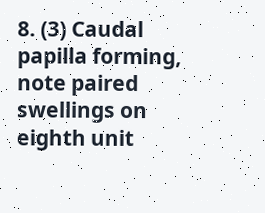8. (3) Caudal papilla forming, note paired swellings on eighth unit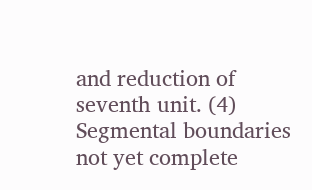and reduction of seventh unit. (4) Segmental boundaries not yet complete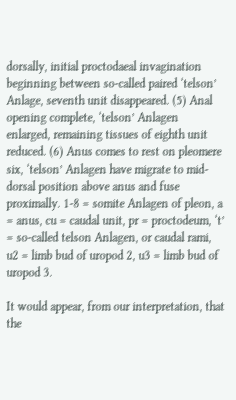dorsally, initial proctodaeal invagination beginning between so-called paired ‘telson’ Anlage, seventh unit disappeared. (5) Anal opening complete, ‘telson’ Anlagen enlarged, remaining tissues of eighth unit reduced. (6) Anus comes to rest on pleomere six, ‘telson’ Anlagen have migrate to mid-dorsal position above anus and fuse proximally. 1-8 = somite Anlagen of pleon, a = anus, cu = caudal unit, pr = proctodeum, ‘t’ = so-called telson Anlagen, or caudal rami, u2 = limb bud of uropod 2, u3 = limb bud of uropod 3.

It would appear, from our interpretation, that the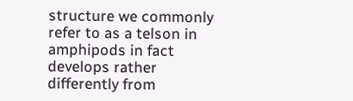structure we commonly refer to as a telson in amphipods in fact develops rather differently from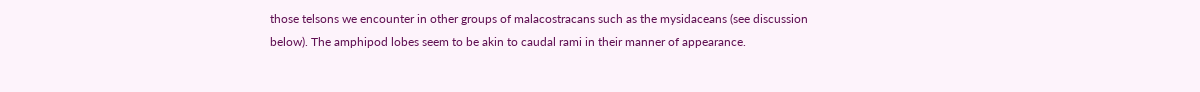those telsons we encounter in other groups of malacostracans such as the mysidaceans (see discussion below). The amphipod lobes seem to be akin to caudal rami in their manner of appearance.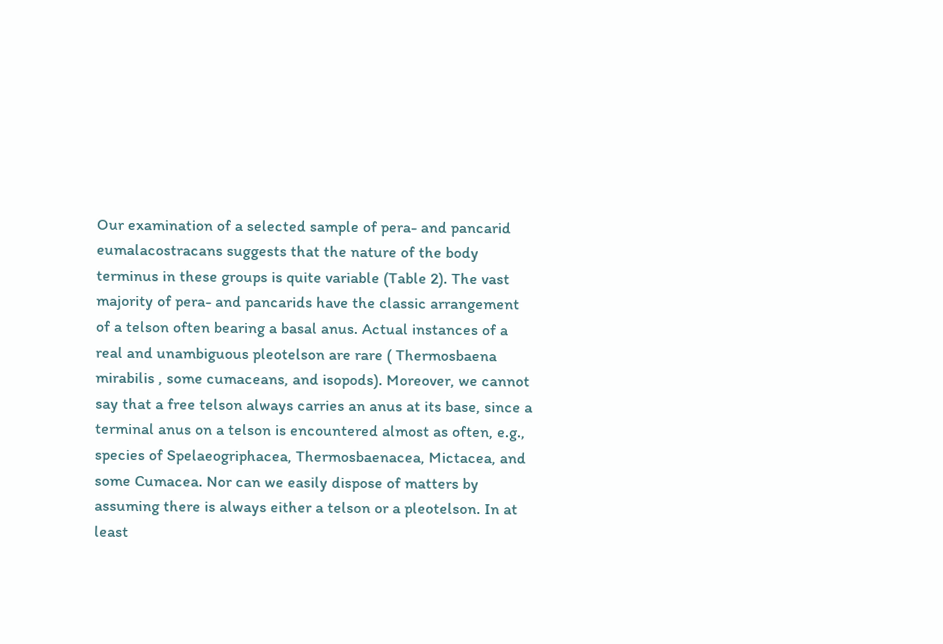Our examination of a selected sample of pera- and pancarid eumalacostracans suggests that the nature of the body terminus in these groups is quite variable (Table 2). The vast majority of pera- and pancarids have the classic arrangement of a telson often bearing a basal anus. Actual instances of a real and unambiguous pleotelson are rare ( Thermosbaena mirabilis , some cumaceans, and isopods). Moreover, we cannot say that a free telson always carries an anus at its base, since a terminal anus on a telson is encountered almost as often, e.g., species of Spelaeogriphacea, Thermosbaenacea, Mictacea, and some Cumacea. Nor can we easily dispose of matters by assuming there is always either a telson or a pleotelson. In at least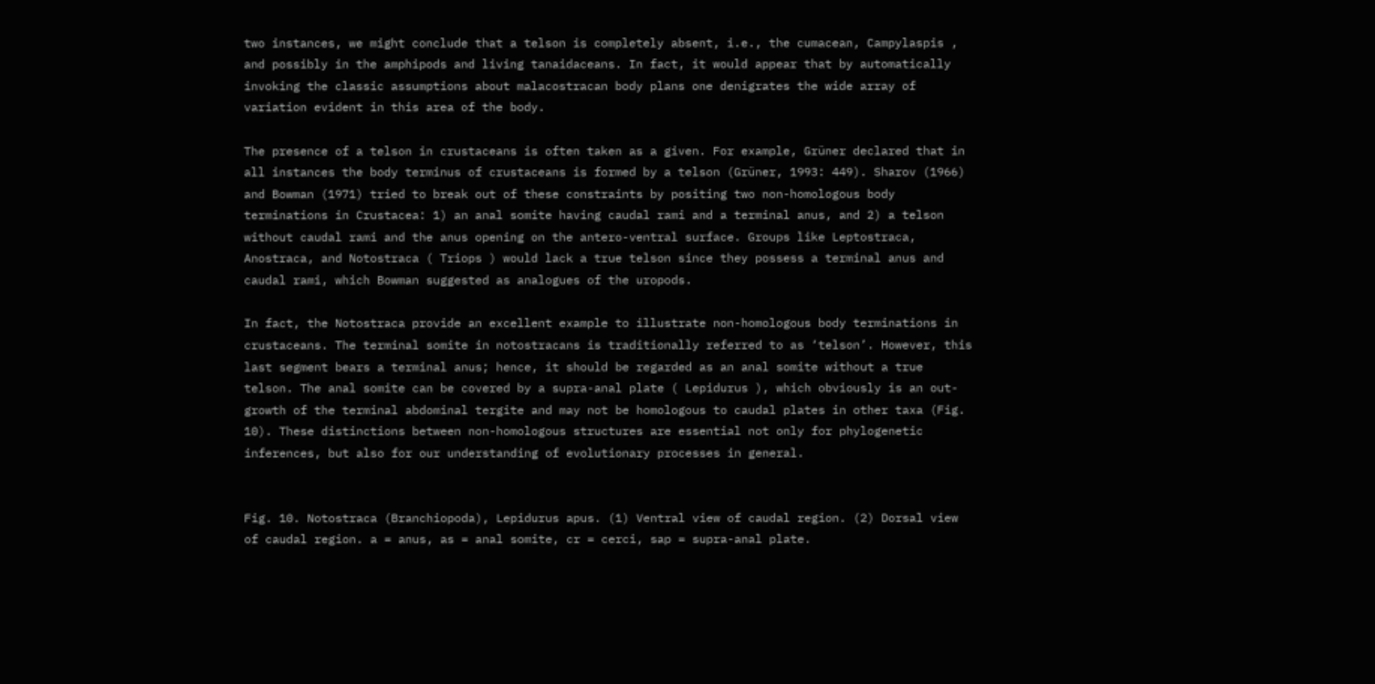two instances, we might conclude that a telson is completely absent, i.e., the cumacean, Campylaspis , and possibly in the amphipods and living tanaidaceans. In fact, it would appear that by automatically invoking the classic assumptions about malacostracan body plans one denigrates the wide array of variation evident in this area of the body.

The presence of a telson in crustaceans is often taken as a given. For example, Grüner declared that in all instances the body terminus of crustaceans is formed by a telson (Grüner, 1993: 449). Sharov (1966) and Bowman (1971) tried to break out of these constraints by positing two non-homologous body terminations in Crustacea: 1) an anal somite having caudal rami and a terminal anus, and 2) a telson without caudal rami and the anus opening on the antero-ventral surface. Groups like Leptostraca, Anostraca, and Notostraca ( Triops ) would lack a true telson since they possess a terminal anus and caudal rami, which Bowman suggested as analogues of the uropods.

In fact, the Notostraca provide an excellent example to illustrate non-homologous body terminations in crustaceans. The terminal somite in notostracans is traditionally referred to as ‘telson’. However, this last segment bears a terminal anus; hence, it should be regarded as an anal somite without a true telson. The anal somite can be covered by a supra-anal plate ( Lepidurus ), which obviously is an out-growth of the terminal abdominal tergite and may not be homologous to caudal plates in other taxa (Fig. 10). These distinctions between non-homologous structures are essential not only for phylogenetic inferences, but also for our understanding of evolutionary processes in general.


Fig. 10. Notostraca (Branchiopoda), Lepidurus apus. (1) Ventral view of caudal region. (2) Dorsal view of caudal region. a = anus, as = anal somite, cr = cerci, sap = supra-anal plate.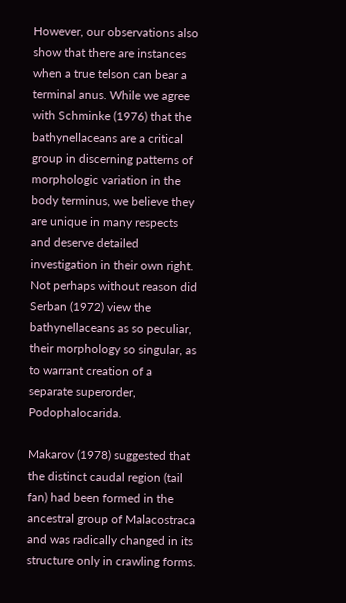However, our observations also show that there are instances when a true telson can bear a terminal anus. While we agree with Schminke (1976) that the bathynellaceans are a critical group in discerning patterns of morphologic variation in the body terminus, we believe they are unique in many respects and deserve detailed investigation in their own right. Not perhaps without reason did Serban (1972) view the bathynellaceans as so peculiar, their morphology so singular, as to warrant creation of a separate superorder, Podophalocarida.

Makarov (1978) suggested that the distinct caudal region (tail fan) had been formed in the ancestral group of Malacostraca and was radically changed in its structure only in crawling forms.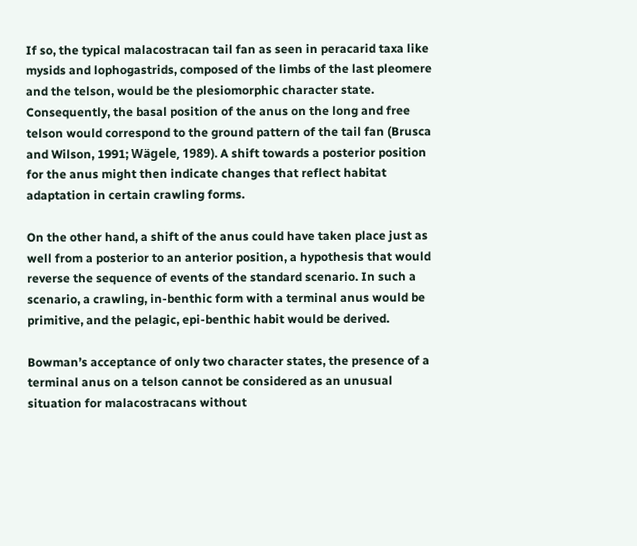If so, the typical malacostracan tail fan as seen in peracarid taxa like mysids and lophogastrids, composed of the limbs of the last pleomere and the telson, would be the plesiomorphic character state. Consequently, the basal position of the anus on the long and free telson would correspond to the ground pattern of the tail fan (Brusca and Wilson, 1991; Wägele, 1989). A shift towards a posterior position for the anus might then indicate changes that reflect habitat adaptation in certain crawling forms.

On the other hand, a shift of the anus could have taken place just as well from a posterior to an anterior position, a hypothesis that would reverse the sequence of events of the standard scenario. In such a scenario, a crawling, in-benthic form with a terminal anus would be primitive, and the pelagic, epi-benthic habit would be derived.

Bowman’s acceptance of only two character states, the presence of a terminal anus on a telson cannot be considered as an unusual situation for malacostracans without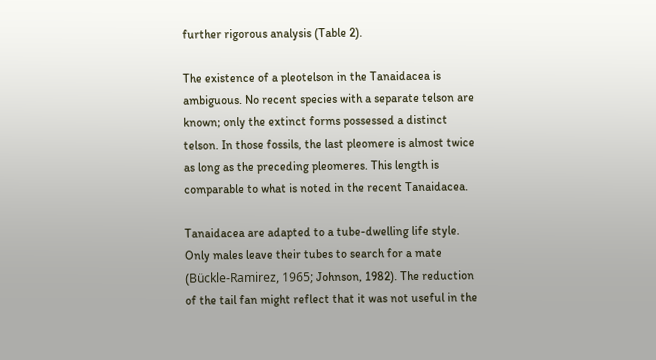further rigorous analysis (Table 2).

The existence of a pleotelson in the Tanaidacea is ambiguous. No recent species with a separate telson are known; only the extinct forms possessed a distinct telson. In those fossils, the last pleomere is almost twice as long as the preceding pleomeres. This length is comparable to what is noted in the recent Tanaidacea.

Tanaidacea are adapted to a tube-dwelling life style. Only males leave their tubes to search for a mate (Bückle-Ramirez, 1965; Johnson, 1982). The reduction of the tail fan might reflect that it was not useful in the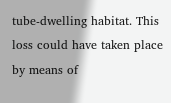tube-dwelling habitat. This loss could have taken place by means of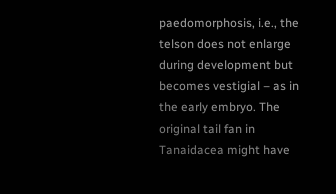paedomorphosis, i.e., the telson does not enlarge during development but becomes vestigial – as in the early embryo. The original tail fan in Tanaidacea might have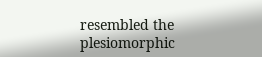resembled the plesiomorphic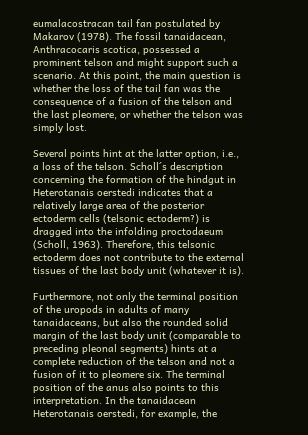eumalacostracan tail fan postulated by Makarov (1978). The fossil tanaidacean, Anthracocaris scotica, possessed a prominent telson and might support such a scenario. At this point, the main question is whether the loss of the tail fan was the consequence of a fusion of the telson and the last pleomere, or whether the telson was simply lost.

Several points hint at the latter option, i.e., a loss of the telson. Scholl´s description concerning the formation of the hindgut in Heterotanais oerstedi indicates that a relatively large area of the posterior ectoderm cells (telsonic ectoderm?) is dragged into the infolding proctodaeum (Scholl, 1963). Therefore, this telsonic ectoderm does not contribute to the external tissues of the last body unit (whatever it is).

Furthermore, not only the terminal position of the uropods in adults of many tanaidaceans, but also the rounded solid margin of the last body unit (comparable to preceding pleonal segments) hints at a complete reduction of the telson and not a fusion of it to pleomere six. The terminal position of the anus also points to this interpretation. In the tanaidacean Heterotanais oerstedi, for example, the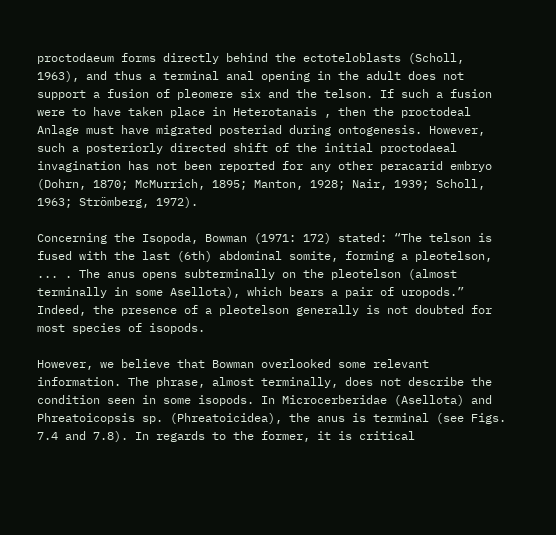proctodaeum forms directly behind the ectoteloblasts (Scholl, 1963), and thus a terminal anal opening in the adult does not support a fusion of pleomere six and the telson. If such a fusion were to have taken place in Heterotanais , then the proctodeal Anlage must have migrated posteriad during ontogenesis. However, such a posteriorly directed shift of the initial proctodaeal invagination has not been reported for any other peracarid embryo (Dohrn, 1870; McMurrich, 1895; Manton, 1928; Nair, 1939; Scholl, 1963; Strömberg, 1972).

Concerning the Isopoda, Bowman (1971: 172) stated: “The telson is fused with the last (6th) abdominal somite, forming a pleotelson, ... . The anus opens subterminally on the pleotelson (almost terminally in some Asellota), which bears a pair of uropods.” Indeed, the presence of a pleotelson generally is not doubted for most species of isopods.

However, we believe that Bowman overlooked some relevant information. The phrase, almost terminally, does not describe the condition seen in some isopods. In Microcerberidae (Asellota) and Phreatoicopsis sp. (Phreatoicidea), the anus is terminal (see Figs. 7.4 and 7.8). In regards to the former, it is critical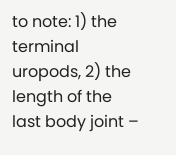to note: 1) the terminal uropods, 2) the length of the last body joint –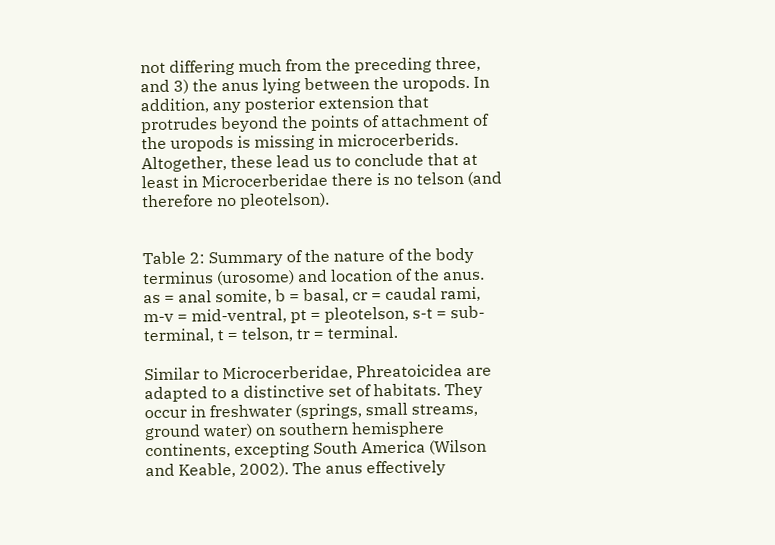not differing much from the preceding three, and 3) the anus lying between the uropods. In addition, any posterior extension that protrudes beyond the points of attachment of the uropods is missing in microcerberids. Altogether, these lead us to conclude that at least in Microcerberidae there is no telson (and therefore no pleotelson).


Table 2: Summary of the nature of the body terminus (urosome) and location of the anus. as = anal somite, b = basal, cr = caudal rami, m-v = mid-ventral, pt = pleotelson, s-t = sub-terminal, t = telson, tr = terminal.

Similar to Microcerberidae, Phreatoicidea are adapted to a distinctive set of habitats. They occur in freshwater (springs, small streams, ground water) on southern hemisphere continents, excepting South America (Wilson and Keable, 2002). The anus effectively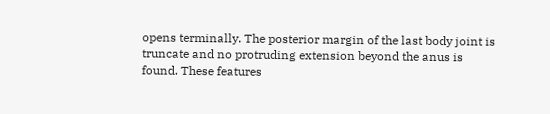opens terminally. The posterior margin of the last body joint is truncate and no protruding extension beyond the anus is found. These features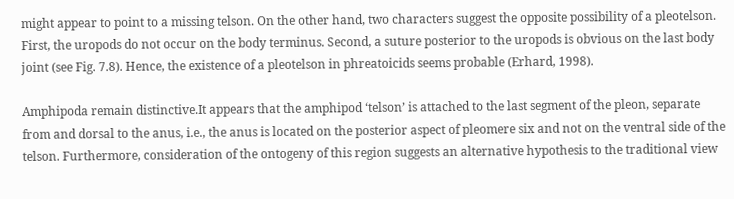might appear to point to a missing telson. On the other hand, two characters suggest the opposite possibility of a pleotelson. First, the uropods do not occur on the body terminus. Second, a suture posterior to the uropods is obvious on the last body joint (see Fig. 7.8). Hence, the existence of a pleotelson in phreatoicids seems probable (Erhard, 1998).

Amphipoda remain distinctive.It appears that the amphipod ‘telson’ is attached to the last segment of the pleon, separate from and dorsal to the anus, i.e., the anus is located on the posterior aspect of pleomere six and not on the ventral side of the telson. Furthermore, consideration of the ontogeny of this region suggests an alternative hypothesis to the traditional view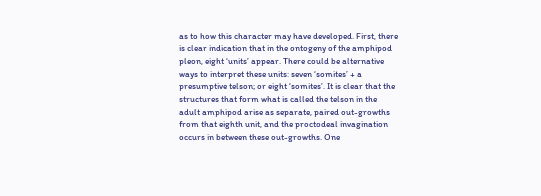as to how this character may have developed. First, there is clear indication that in the ontogeny of the amphipod pleon, eight ‘units’ appear. There could be alternative ways to interpret these units: seven ‘somites’ + a presumptive telson; or eight ‘somites’. It is clear that the structures that form what is called the telson in the adult amphipod arise as separate, paired out-growths from that eighth unit, and the proctodeal invagination occurs in between these out-growths. One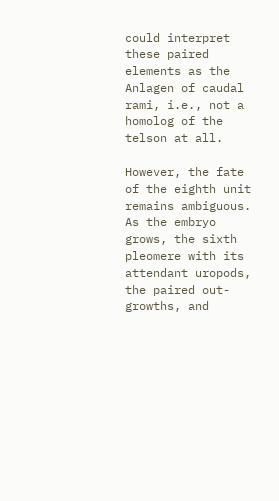could interpret these paired elements as the Anlagen of caudal rami, i.e., not a homolog of the telson at all.

However, the fate of the eighth unit remains ambiguous. As the embryo grows, the sixth pleomere with its attendant uropods, the paired out-growths, and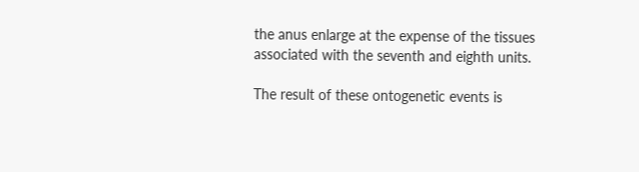the anus enlarge at the expense of the tissues associated with the seventh and eighth units.

The result of these ontogenetic events is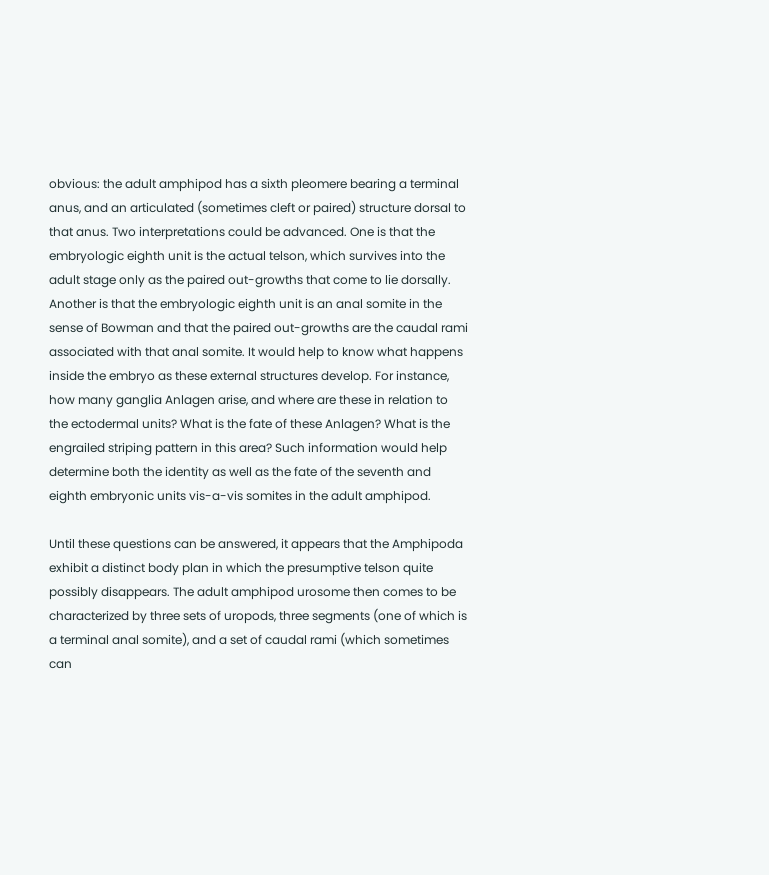obvious: the adult amphipod has a sixth pleomere bearing a terminal anus, and an articulated (sometimes cleft or paired) structure dorsal to that anus. Two interpretations could be advanced. One is that the embryologic eighth unit is the actual telson, which survives into the adult stage only as the paired out-growths that come to lie dorsally. Another is that the embryologic eighth unit is an anal somite in the sense of Bowman and that the paired out-growths are the caudal rami associated with that anal somite. It would help to know what happens inside the embryo as these external structures develop. For instance, how many ganglia Anlagen arise, and where are these in relation to the ectodermal units? What is the fate of these Anlagen? What is the engrailed striping pattern in this area? Such information would help determine both the identity as well as the fate of the seventh and eighth embryonic units vis-a-vis somites in the adult amphipod.

Until these questions can be answered, it appears that the Amphipoda exhibit a distinct body plan in which the presumptive telson quite possibly disappears. The adult amphipod urosome then comes to be characterized by three sets of uropods, three segments (one of which is a terminal anal somite), and a set of caudal rami (which sometimes can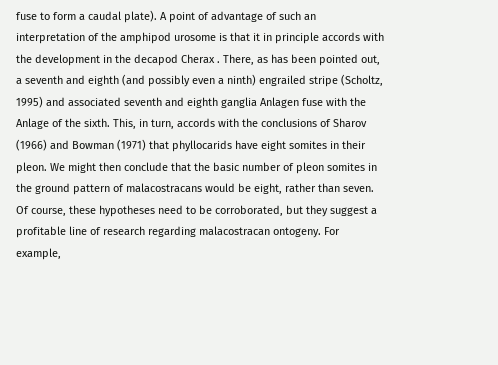fuse to form a caudal plate). A point of advantage of such an interpretation of the amphipod urosome is that it in principle accords with the development in the decapod Cherax . There, as has been pointed out, a seventh and eighth (and possibly even a ninth) engrailed stripe (Scholtz, 1995) and associated seventh and eighth ganglia Anlagen fuse with the Anlage of the sixth. This, in turn, accords with the conclusions of Sharov (1966) and Bowman (1971) that phyllocarids have eight somites in their pleon. We might then conclude that the basic number of pleon somites in the ground pattern of malacostracans would be eight, rather than seven. Of course, these hypotheses need to be corroborated, but they suggest a profitable line of research regarding malacostracan ontogeny. For example,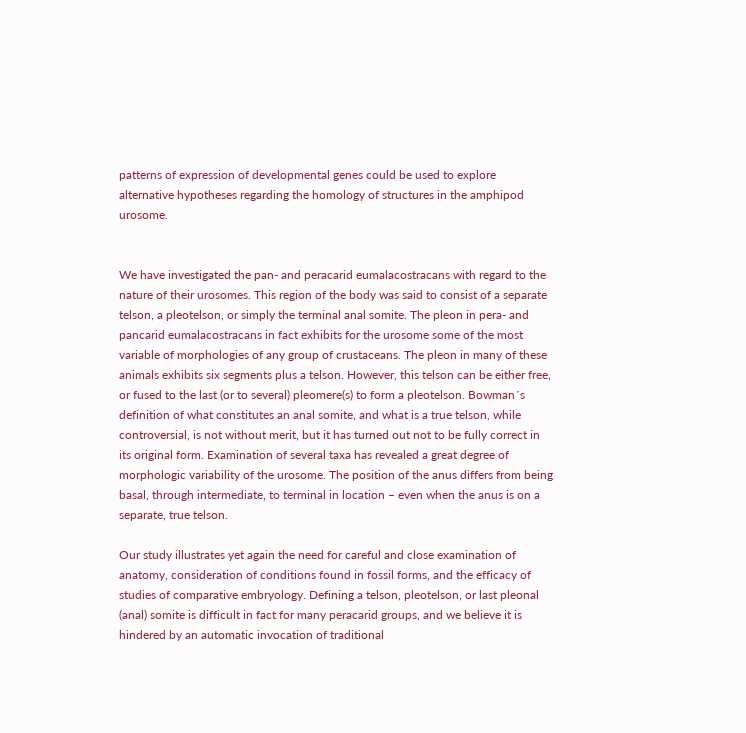patterns of expression of developmental genes could be used to explore alternative hypotheses regarding the homology of structures in the amphipod urosome.


We have investigated the pan- and peracarid eumalacostracans with regard to the nature of their urosomes. This region of the body was said to consist of a separate telson, a pleotelson, or simply the terminal anal somite. The pleon in pera- and pancarid eumalacostracans in fact exhibits for the urosome some of the most variable of morphologies of any group of crustaceans. The pleon in many of these animals exhibits six segments plus a telson. However, this telson can be either free, or fused to the last (or to several) pleomere(s) to form a pleotelson. Bowman´s definition of what constitutes an anal somite, and what is a true telson, while controversial, is not without merit, but it has turned out not to be fully correct in its original form. Examination of several taxa has revealed a great degree of morphologic variability of the urosome. The position of the anus differs from being basal, through intermediate, to terminal in location – even when the anus is on a separate, true telson.

Our study illustrates yet again the need for careful and close examination of anatomy, consideration of conditions found in fossil forms, and the efficacy of studies of comparative embryology. Defining a telson, pleotelson, or last pleonal (anal) somite is difficult in fact for many peracarid groups, and we believe it is hindered by an automatic invocation of traditional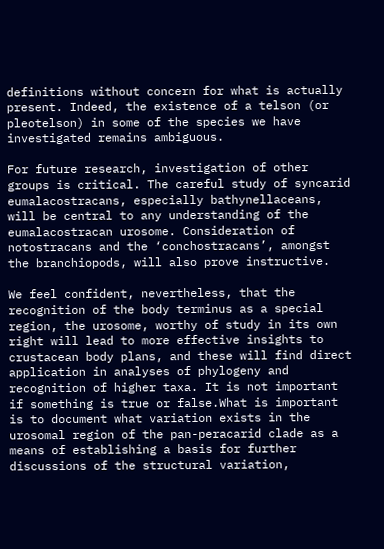definitions without concern for what is actually present. Indeed, the existence of a telson (or pleotelson) in some of the species we have investigated remains ambiguous.

For future research, investigation of other groups is critical. The careful study of syncarid eumalacostracans, especially bathynellaceans, will be central to any understanding of the eumalacostracan urosome. Consideration of notostracans and the ‘conchostracans’, amongst the branchiopods, will also prove instructive.

We feel confident, nevertheless, that the recognition of the body terminus as a special region, the urosome, worthy of study in its own right will lead to more effective insights to crustacean body plans, and these will find direct application in analyses of phylogeny and recognition of higher taxa. It is not important if something is true or false.What is important is to document what variation exists in the urosomal region of the pan-peracarid clade as a means of establishing a basis for further discussions of the structural variation,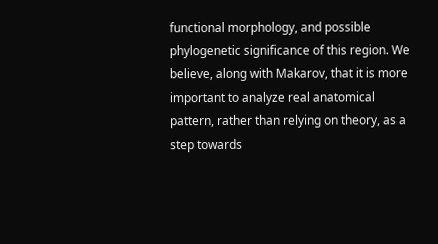functional morphology, and possible phylogenetic significance of this region. We believe, along with Makarov, that it is more important to analyze real anatomical pattern, rather than relying on theory, as a step towards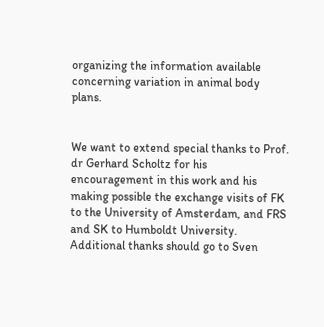organizing the information available concerning variation in animal body plans.


We want to extend special thanks to Prof. dr Gerhard Scholtz for his encouragement in this work and his making possible the exchange visits of FK to the University of Amsterdam, and FRS and SK to Humboldt University. Additional thanks should go to Sven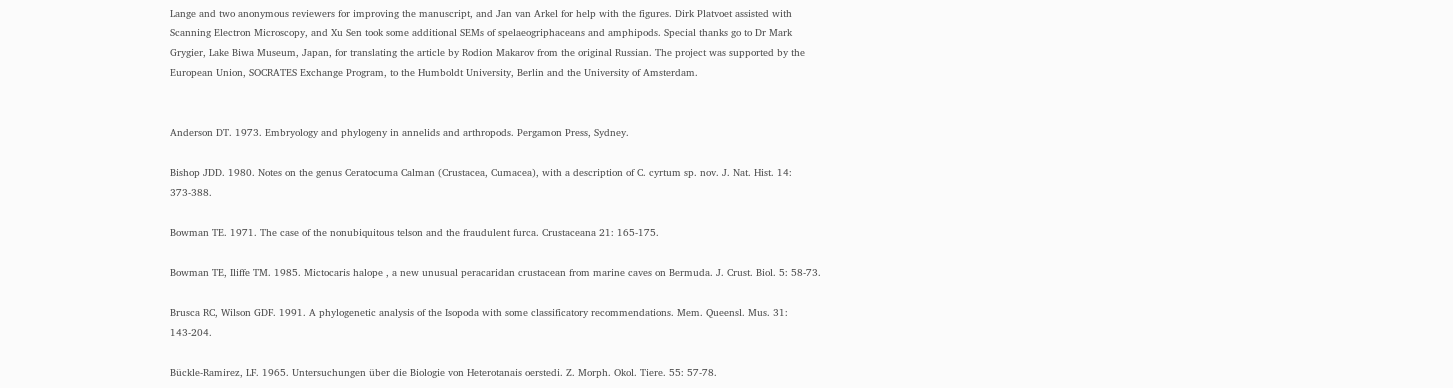Lange and two anonymous reviewers for improving the manuscript, and Jan van Arkel for help with the figures. Dirk Platvoet assisted with Scanning Electron Microscopy, and Xu Sen took some additional SEMs of spelaeogriphaceans and amphipods. Special thanks go to Dr Mark Grygier, Lake Biwa Museum, Japan, for translating the article by Rodion Makarov from the original Russian. The project was supported by the European Union, SOCRATES Exchange Program, to the Humboldt University, Berlin and the University of Amsterdam.


Anderson DT. 1973. Embryology and phylogeny in annelids and arthropods. Pergamon Press, Sydney.

Bishop JDD. 1980. Notes on the genus Ceratocuma Calman (Crustacea, Cumacea), with a description of C. cyrtum sp. nov. J. Nat. Hist. 14: 373-388.

Bowman TE. 1971. The case of the nonubiquitous telson and the fraudulent furca. Crustaceana 21: 165-175.

Bowman TE, Iliffe TM. 1985. Mictocaris halope , a new unusual peracaridan crustacean from marine caves on Bermuda. J. Crust. Biol. 5: 58-73.

Brusca RC, Wilson GDF. 1991. A phylogenetic analysis of the Isopoda with some classificatory recommendations. Mem. Queensl. Mus. 31: 143-204.

Bückle-Ramirez, LF. 1965. Untersuchungen über die Biologie von Heterotanais oerstedi. Z. Morph. Okol. Tiere. 55: 57-78.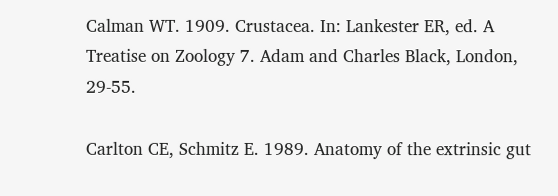Calman WT. 1909. Crustacea. In: Lankester ER, ed. A Treatise on Zoology 7. Adam and Charles Black, London, 29-55.

Carlton CE, Schmitz E. 1989. Anatomy of the extrinsic gut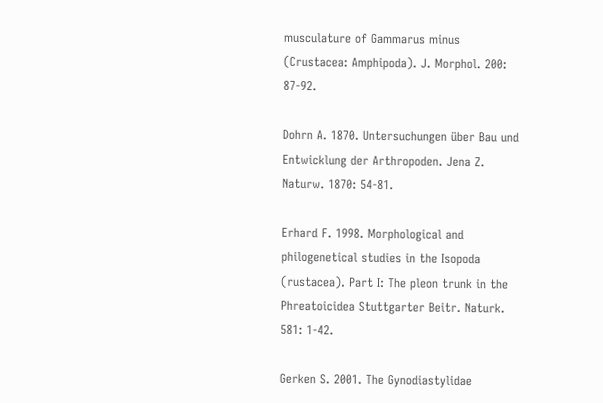musculature of Gammarus minus (Crustacea: Amphipoda). J. Morphol. 200: 87-92.

Dohrn A. 1870. Untersuchungen über Bau und Entwicklung der Arthropoden. Jena Z. Naturw. 1870: 54-81.

Erhard F. 1998. Morphological and philogenetical studies in the Isopoda (rustacea). Part I: The pleon trunk in the Phreatoicidea Stuttgarter Beitr. Naturk. 581: 1-42.

Gerken S. 2001. The Gynodiastylidae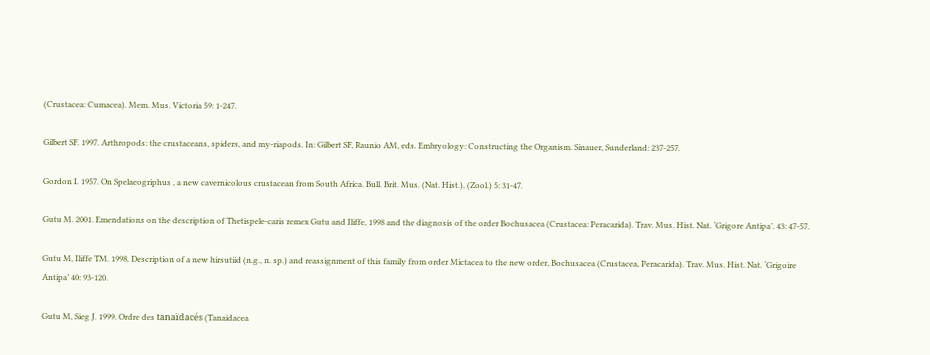(Crustacea: Cumacea). Mem. Mus. Victoria 59: 1-247.

Gilbert SF. 1997. Arthropods: the crustaceans, spiders, and my-riapods. In: Gilbert SF, Raunio AM, eds. Embryology: Constructing the Organism. Sinauer, Sunderland: 237-257.

Gordon I. 1957. On Spelaeogriphus , a new cavernicolous crustacean from South Africa. Bull. Brit. Mus. (Nat. Hist.), (Zool.) 5: 31-47.

Gutu M. 2001. Emendations on the description of Thetispele-caris remex Gutu and Iliffe, 1998 and the diagnosis of the order Bochusacea (Crustacea: Peracarida). Trav. Mus. Hist. Nat. ‘Grigore Antipa’. 43: 47-57.

Gutu M, Iliffe TM. 1998. Description of a new hirsutiid (n.g., n. sp.) and reassignment of this family from order Mictacea to the new order, Bochusacea (Crustacea, Peracarida). Trav. Mus. Hist. Nat. ‘Grigoire Antipa’ 40: 93-120.

Gutu M, Sieg J. 1999. Ordre des tanaïdacés (Tanaidacea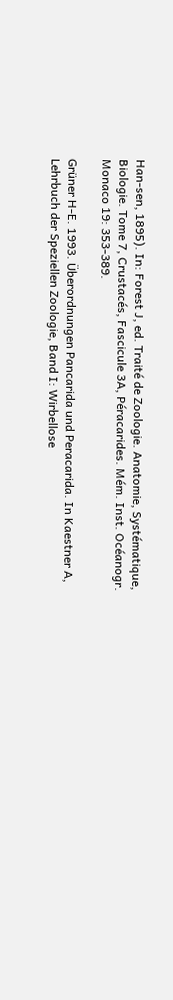Han-sen, 1895). In: Forest J, ed. Traité de Zoologie. Anatomie, Systématique, Biologie. Tome 7, Crustacés, Fascicule 3A, Péracarides. Mém. Inst. Océanogr. Monaco 19: 353-389.

Grüner H-E. 1993. Überordnungen Pancarida und Peracarida. In Kaestner A, Lehrbuch der Speziellen Zoologie, Band I: Wirbellose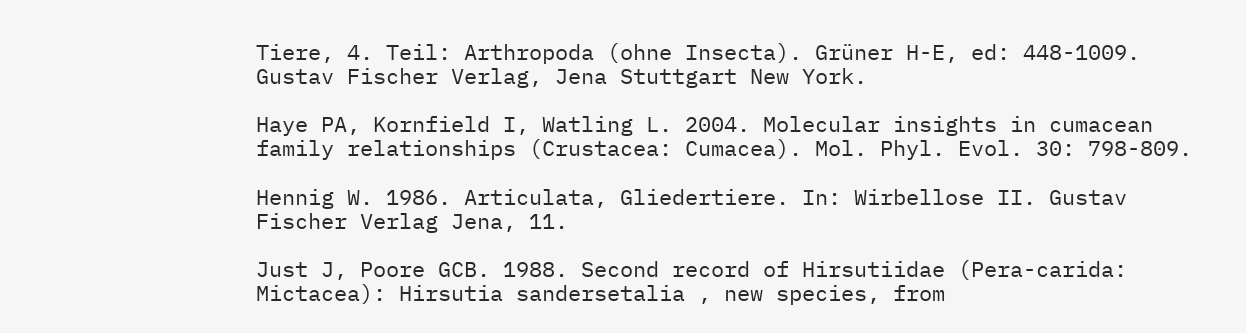Tiere, 4. Teil: Arthropoda (ohne Insecta). Grüner H-E, ed: 448-1009. Gustav Fischer Verlag, Jena Stuttgart New York.

Haye PA, Kornfield I, Watling L. 2004. Molecular insights in cumacean family relationships (Crustacea: Cumacea). Mol. Phyl. Evol. 30: 798-809.

Hennig W. 1986. Articulata, Gliedertiere. In: Wirbellose II. Gustav Fischer Verlag Jena, 11.

Just J, Poore GCB. 1988. Second record of Hirsutiidae (Pera-carida: Mictacea): Hirsutia sandersetalia , new species, from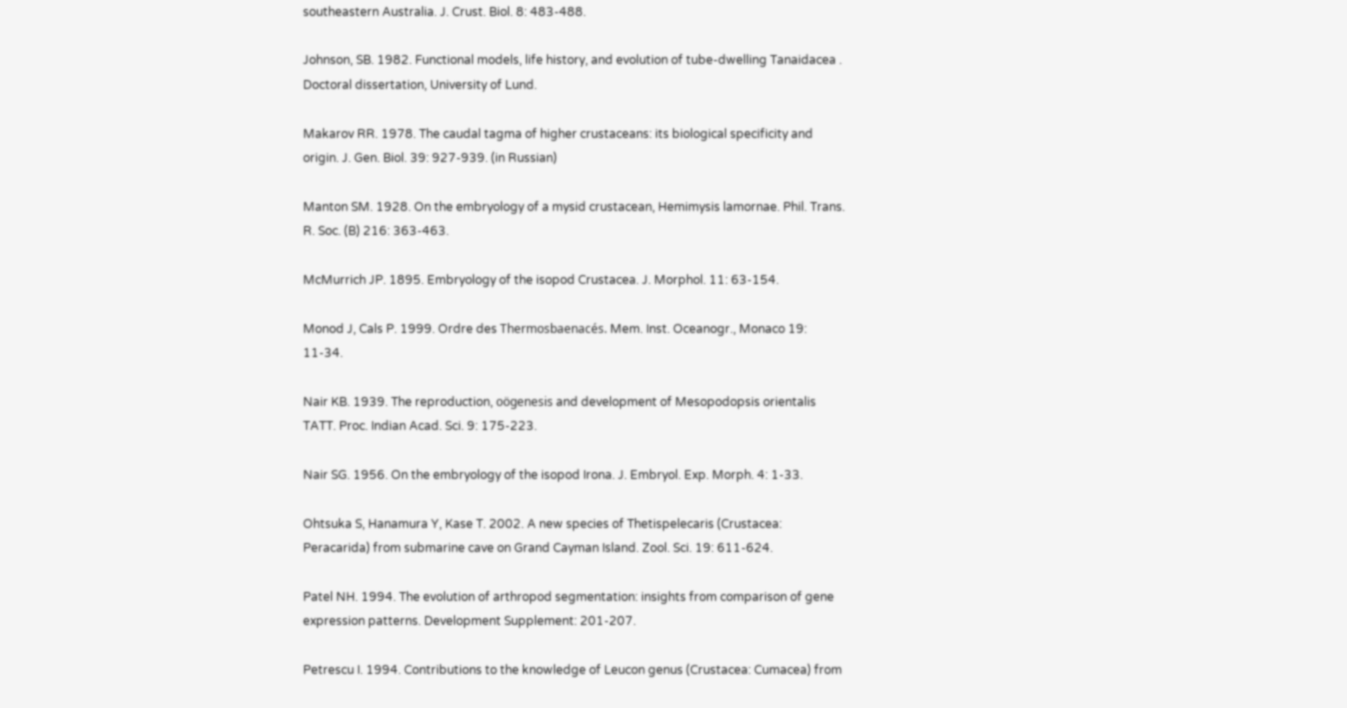southeastern Australia. J. Crust. Biol. 8: 483-488.

Johnson, SB. 1982. Functional models, life history, and evolution of tube-dwelling Tanaidacea . Doctoral dissertation, University of Lund.

Makarov RR. 1978. The caudal tagma of higher crustaceans: its biological specificity and origin. J. Gen. Biol. 39: 927-939. (in Russian)

Manton SM. 1928. On the embryology of a mysid crustacean, Hemimysis lamornae. Phil. Trans. R. Soc. (B) 216: 363-463.

McMurrich JP. 1895. Embryology of the isopod Crustacea. J. Morphol. 11: 63-154.

Monod J, Cals P. 1999. Ordre des Thermosbaenacés. Mem. Inst. Oceanogr., Monaco 19: 11-34.

Nair KB. 1939. The reproduction, oögenesis and development of Mesopodopsis orientalis TATT. Proc. Indian Acad. Sci. 9: 175-223.

Nair SG. 1956. On the embryology of the isopod Irona. J. Embryol. Exp. Morph. 4: 1-33.

Ohtsuka S, Hanamura Y, Kase T. 2002. A new species of Thetispelecaris (Crustacea: Peracarida) from submarine cave on Grand Cayman Island. Zool. Sci. 19: 611-624.

Patel NH. 1994. The evolution of arthropod segmentation: insights from comparison of gene expression patterns. Development Supplement: 201-207.

Petrescu I. 1994. Contributions to the knowledge of Leucon genus (Crustacea: Cumacea) from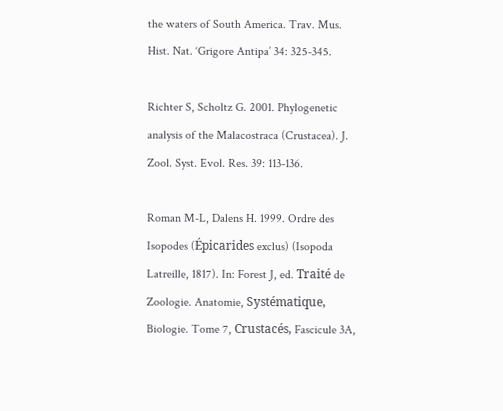the waters of South America. Trav. Mus. Hist. Nat. ‘Grigore Antipa’ 34: 325-345.

Richter S, Scholtz G. 2001. Phylogenetic analysis of the Malacostraca (Crustacea). J. Zool. Syst. Evol. Res. 39: 113-136.

Roman M-L, Dalens H. 1999. Ordre des Isopodes (Épicarides exclus) (Isopoda Latreille, 1817). In: Forest J, ed. Traité de Zoologie. Anatomie, Systématique, Biologie. Tome 7, Crustacés, Fascicule 3A,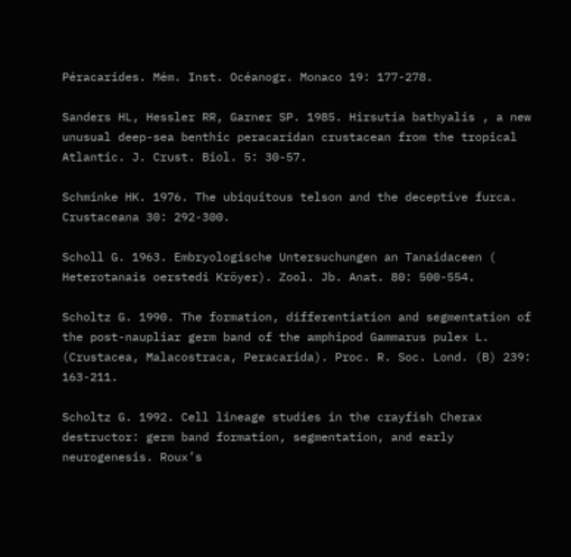Péracarides. Mém. Inst. Océanogr. Monaco 19: 177-278.

Sanders HL, Hessler RR, Garner SP. 1985. Hirsutia bathyalis , a new unusual deep-sea benthic peracaridan crustacean from the tropical Atlantic. J. Crust. Biol. 5: 30-57.

Schminke HK. 1976. The ubiquitous telson and the deceptive furca. Crustaceana 30: 292-300.

Scholl G. 1963. Embryologische Untersuchungen an Tanaidaceen ( Heterotanais oerstedi Kröyer). Zool. Jb. Anat. 80: 500-554.

Scholtz G. 1990. The formation, differentiation and segmentation of the post-naupliar germ band of the amphipod Gammarus pulex L. (Crustacea, Malacostraca, Peracarida). Proc. R. Soc. Lond. (B) 239: 163-211.

Scholtz G. 1992. Cell lineage studies in the crayfish Cherax destructor: germ band formation, segmentation, and early neurogenesis. Roux’s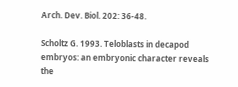Arch. Dev. Biol. 202: 36-48.

Scholtz G. 1993. Teloblasts in decapod embryos: an embryonic character reveals the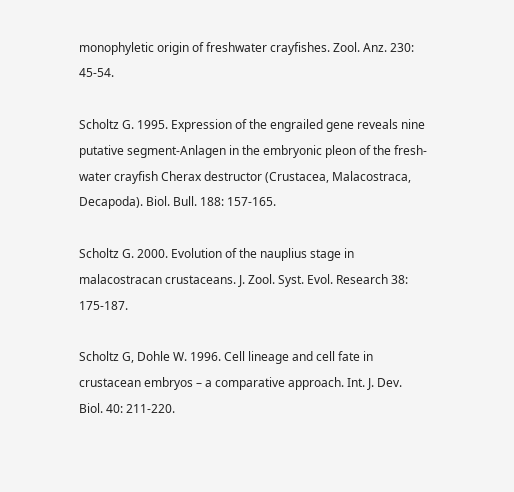monophyletic origin of freshwater crayfishes. Zool. Anz. 230: 45-54.

Scholtz G. 1995. Expression of the engrailed gene reveals nine putative segment-Anlagen in the embryonic pleon of the fresh-water crayfish Cherax destructor (Crustacea, Malacostraca, Decapoda). Biol. Bull. 188: 157-165.

Scholtz G. 2000. Evolution of the nauplius stage in malacostracan crustaceans. J. Zool. Syst. Evol. Research 38: 175-187.

Scholtz G, Dohle W. 1996. Cell lineage and cell fate in crustacean embryos – a comparative approach. Int. J. Dev. Biol. 40: 211-220.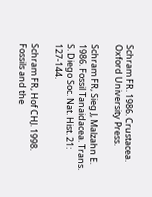Schram FR. 1986. Crustacea. Oxford University Press.

Schram FR, Sieg J, Malzahn E. 1986. Fossil Tanaidacea. Trans. S. Diego Soc. Nat. Hist. 21: 127-144.

Schram FR, Hof CHJ. 1998. Fossils and the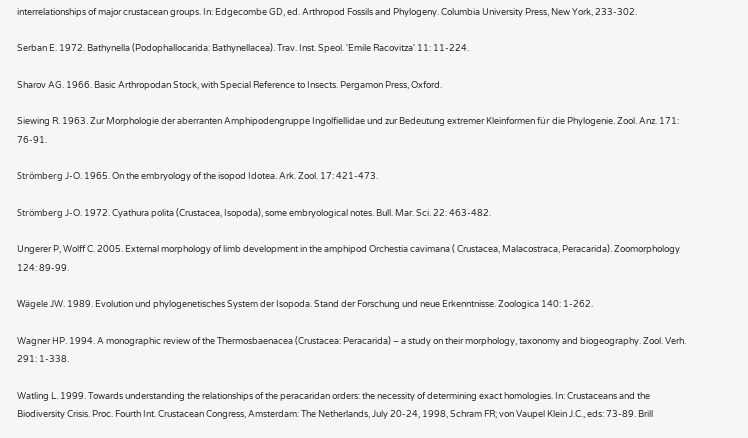interrelationships of major crustacean groups. In: Edgecombe GD, ed. Arthropod Fossils and Phylogeny. Columbia University Press, New York, 233-302.

Serban E. 1972. Bathynella (Podophallocarida: Bathynellacea). Trav. Inst. Speol. 'Emile Racovitza' 11: 11-224.

Sharov AG. 1966. Basic Arthropodan Stock, with Special Reference to Insects. Pergamon Press, Oxford.

Siewing R. 1963. Zur Morphologie der aberranten Amphipodengruppe Ingolfiellidae und zur Bedeutung extremer Kleinformen für die Phylogenie. Zool. Anz. 171: 76-91.

Strömberg J-O. 1965. On the embryology of the isopod Idotea. Ark. Zool. 17: 421-473.

Strömberg J-O. 1972. Cyathura polita (Crustacea, Isopoda), some embryological notes. Bull. Mar. Sci. 22: 463-482.

Ungerer P, Wolff C. 2005. External morphology of limb development in the amphipod Orchestia cavimana ( Crustacea, Malacostraca, Peracarida). Zoomorphology 124: 89-99.

Wägele JW. 1989. Evolution und phylogenetisches System der Isopoda. Stand der Forschung und neue Erkenntnisse. Zoologica 140: 1-262.

Wagner HP. 1994. A monographic review of the Thermosbaenacea (Crustacea: Peracarida) – a study on their morphology, taxonomy and biogeography. Zool. Verh. 291: 1-338.

Watling L. 1999. Towards understanding the relationships of the peracaridan orders: the necessity of determining exact homologies. In: Crustaceans and the Biodiversity Crisis. Proc. Fourth Int. Crustacean Congress, Amsterdam: The Netherlands, July 20-24, 1998, Schram FR; von Vaupel Klein J.C., eds: 73-89. Brill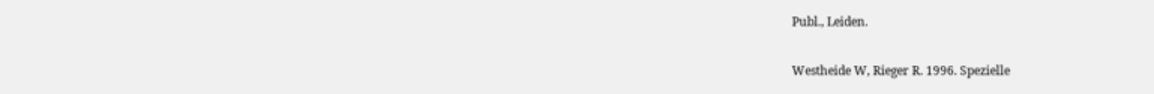Publ., Leiden.

Westheide W, Rieger R. 1996. Spezielle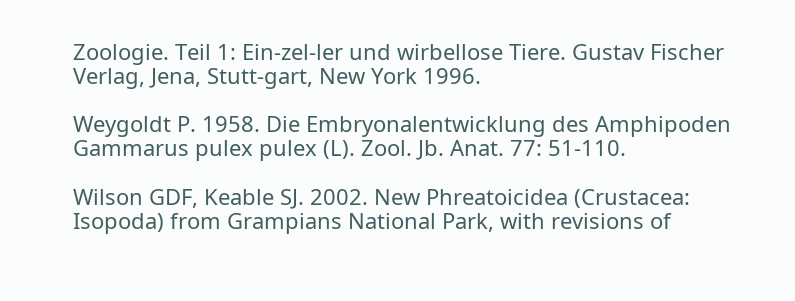Zoologie. Teil 1: Ein-zel-ler und wirbellose Tiere. Gustav Fischer Verlag, Jena, Stutt-gart, New York 1996.

Weygoldt P. 1958. Die Embryonalentwicklung des Amphipoden Gammarus pulex pulex (L). Zool. Jb. Anat. 77: 51-110.

Wilson GDF, Keable SJ. 2002. New Phreatoicidea (Crustacea: Isopoda) from Grampians National Park, with revisions of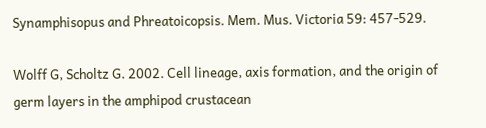Synamphisopus and Phreatoicopsis. Mem. Mus. Victoria 59: 457-529.

Wolff G, Scholtz G. 2002. Cell lineage, axis formation, and the origin of germ layers in the amphipod crustacean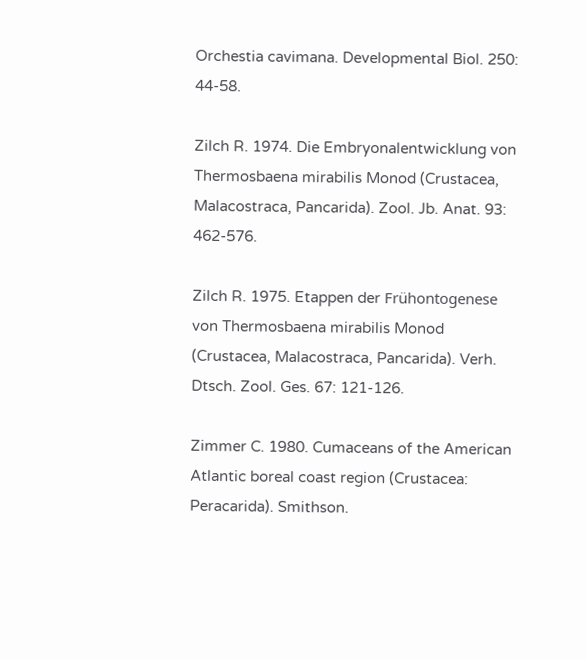Orchestia cavimana. Developmental Biol. 250: 44-58.

Zilch R. 1974. Die Embryonalentwicklung von Thermosbaena mirabilis Monod (Crustacea, Malacostraca, Pancarida). Zool. Jb. Anat. 93: 462-576.

Zilch R. 1975. Etappen der Frühontogenese von Thermosbaena mirabilis Monod (Crustacea, Malacostraca, Pancarida). Verh. Dtsch. Zool. Ges. 67: 121-126.

Zimmer C. 1980. Cumaceans of the American Atlantic boreal coast region (Crustacea: Peracarida). Smithson.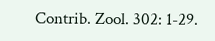Contrib. Zool. 302: 1-29.